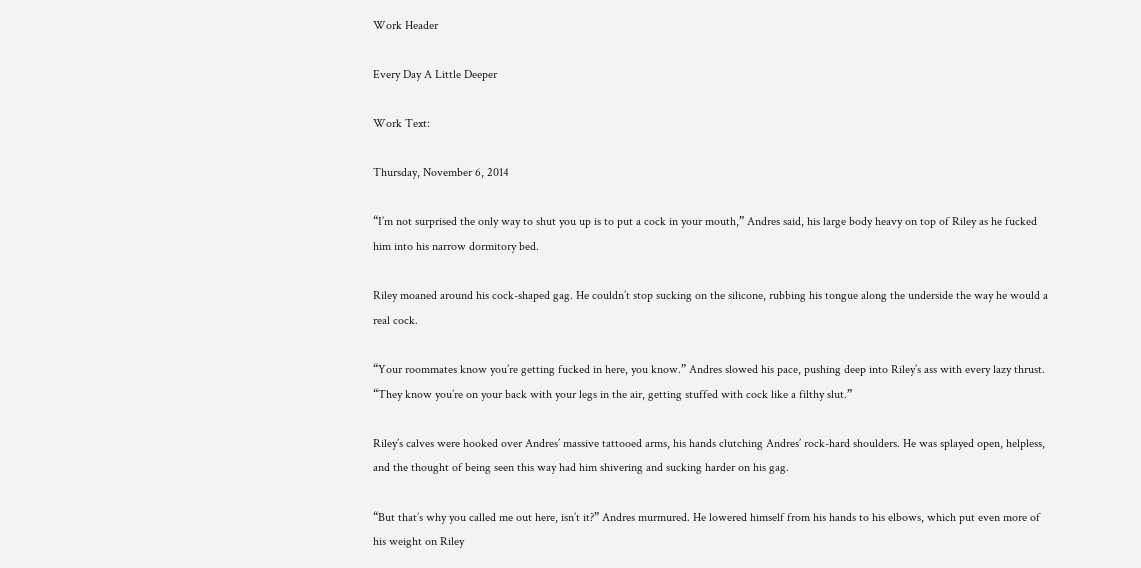Work Header

Every Day A Little Deeper

Work Text:

Thursday, November 6, 2014

“I’m not surprised the only way to shut you up is to put a cock in your mouth,” Andres said, his large body heavy on top of Riley as he fucked him into his narrow dormitory bed.

Riley moaned around his cock-shaped gag. He couldn’t stop sucking on the silicone, rubbing his tongue along the underside the way he would a real cock.

“Your roommates know you’re getting fucked in here, you know.” Andres slowed his pace, pushing deep into Riley’s ass with every lazy thrust. “They know you’re on your back with your legs in the air, getting stuffed with cock like a filthy slut.”

Riley’s calves were hooked over Andres’ massive tattooed arms, his hands clutching Andres’ rock-hard shoulders. He was splayed open, helpless, and the thought of being seen this way had him shivering and sucking harder on his gag.

“But that’s why you called me out here, isn’t it?” Andres murmured. He lowered himself from his hands to his elbows, which put even more of his weight on Riley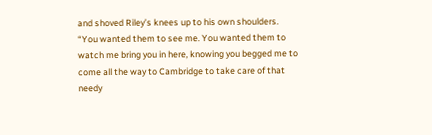and shoved Riley’s knees up to his own shoulders. “You wanted them to see me. You wanted them to watch me bring you in here, knowing you begged me to come all the way to Cambridge to take care of that needy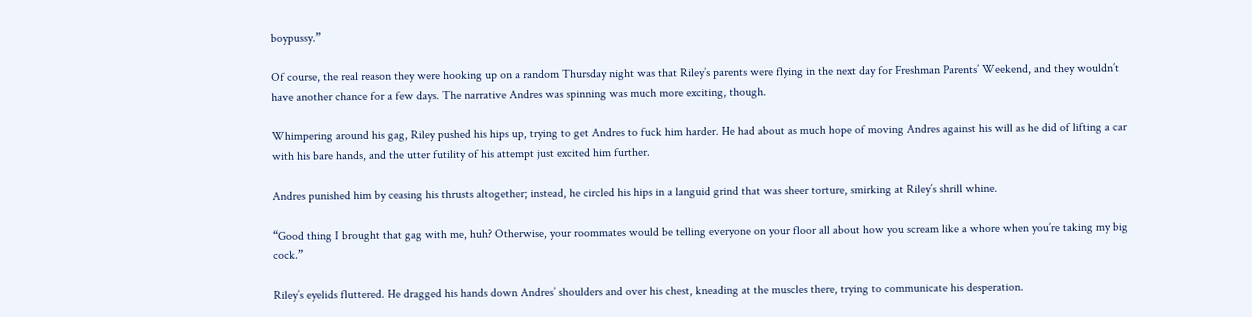boypussy.”

Of course, the real reason they were hooking up on a random Thursday night was that Riley’s parents were flying in the next day for Freshman Parents’ Weekend, and they wouldn’t have another chance for a few days. The narrative Andres was spinning was much more exciting, though.

Whimpering around his gag, Riley pushed his hips up, trying to get Andres to fuck him harder. He had about as much hope of moving Andres against his will as he did of lifting a car with his bare hands, and the utter futility of his attempt just excited him further.

Andres punished him by ceasing his thrusts altogether; instead, he circled his hips in a languid grind that was sheer torture, smirking at Riley’s shrill whine.

“Good thing I brought that gag with me, huh? Otherwise, your roommates would be telling everyone on your floor all about how you scream like a whore when you’re taking my big cock.”

Riley’s eyelids fluttered. He dragged his hands down Andres’ shoulders and over his chest, kneading at the muscles there, trying to communicate his desperation.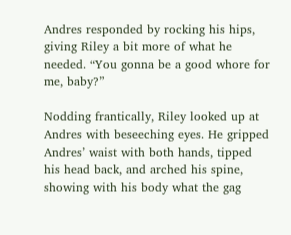Andres responded by rocking his hips, giving Riley a bit more of what he needed. “You gonna be a good whore for me, baby?”

Nodding frantically, Riley looked up at Andres with beseeching eyes. He gripped Andres’ waist with both hands, tipped his head back, and arched his spine, showing with his body what the gag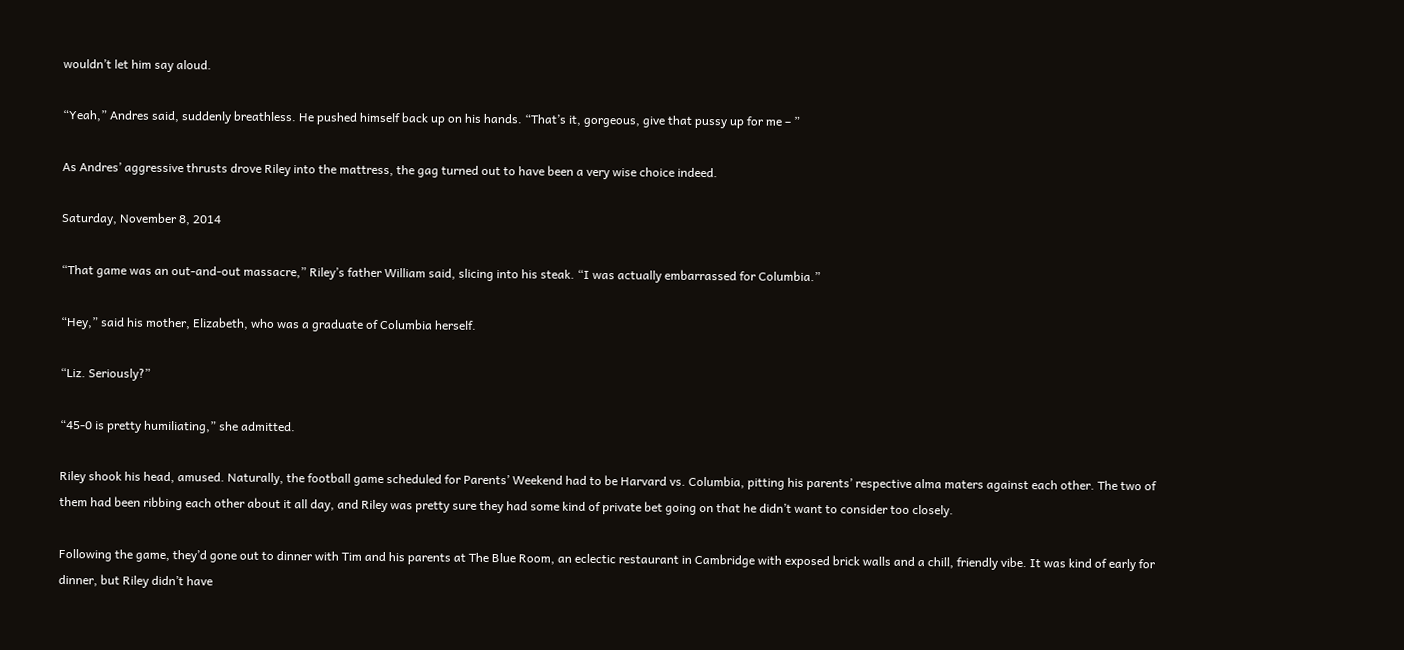wouldn’t let him say aloud.

“Yeah,” Andres said, suddenly breathless. He pushed himself back up on his hands. “That’s it, gorgeous, give that pussy up for me – ”

As Andres’ aggressive thrusts drove Riley into the mattress, the gag turned out to have been a very wise choice indeed.

Saturday, November 8, 2014

“That game was an out-and-out massacre,” Riley’s father William said, slicing into his steak. “I was actually embarrassed for Columbia.”

“Hey,” said his mother, Elizabeth, who was a graduate of Columbia herself.

“Liz. Seriously?”

“45-0 is pretty humiliating,” she admitted.

Riley shook his head, amused. Naturally, the football game scheduled for Parents’ Weekend had to be Harvard vs. Columbia, pitting his parents’ respective alma maters against each other. The two of them had been ribbing each other about it all day, and Riley was pretty sure they had some kind of private bet going on that he didn’t want to consider too closely.

Following the game, they’d gone out to dinner with Tim and his parents at The Blue Room, an eclectic restaurant in Cambridge with exposed brick walls and a chill, friendly vibe. It was kind of early for dinner, but Riley didn’t have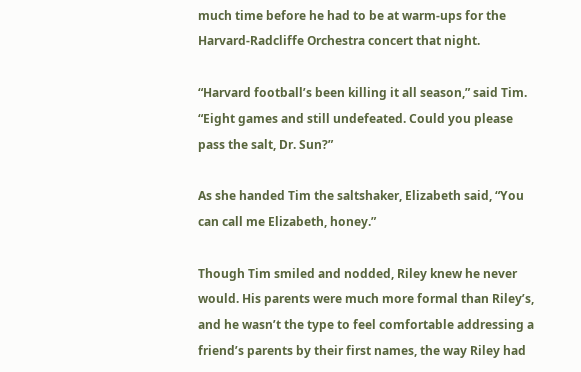much time before he had to be at warm-ups for the Harvard-Radcliffe Orchestra concert that night.

“Harvard football’s been killing it all season,” said Tim. “Eight games and still undefeated. Could you please pass the salt, Dr. Sun?”

As she handed Tim the saltshaker, Elizabeth said, “You can call me Elizabeth, honey.”

Though Tim smiled and nodded, Riley knew he never would. His parents were much more formal than Riley’s, and he wasn’t the type to feel comfortable addressing a friend’s parents by their first names, the way Riley had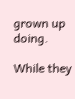grown up doing.

While they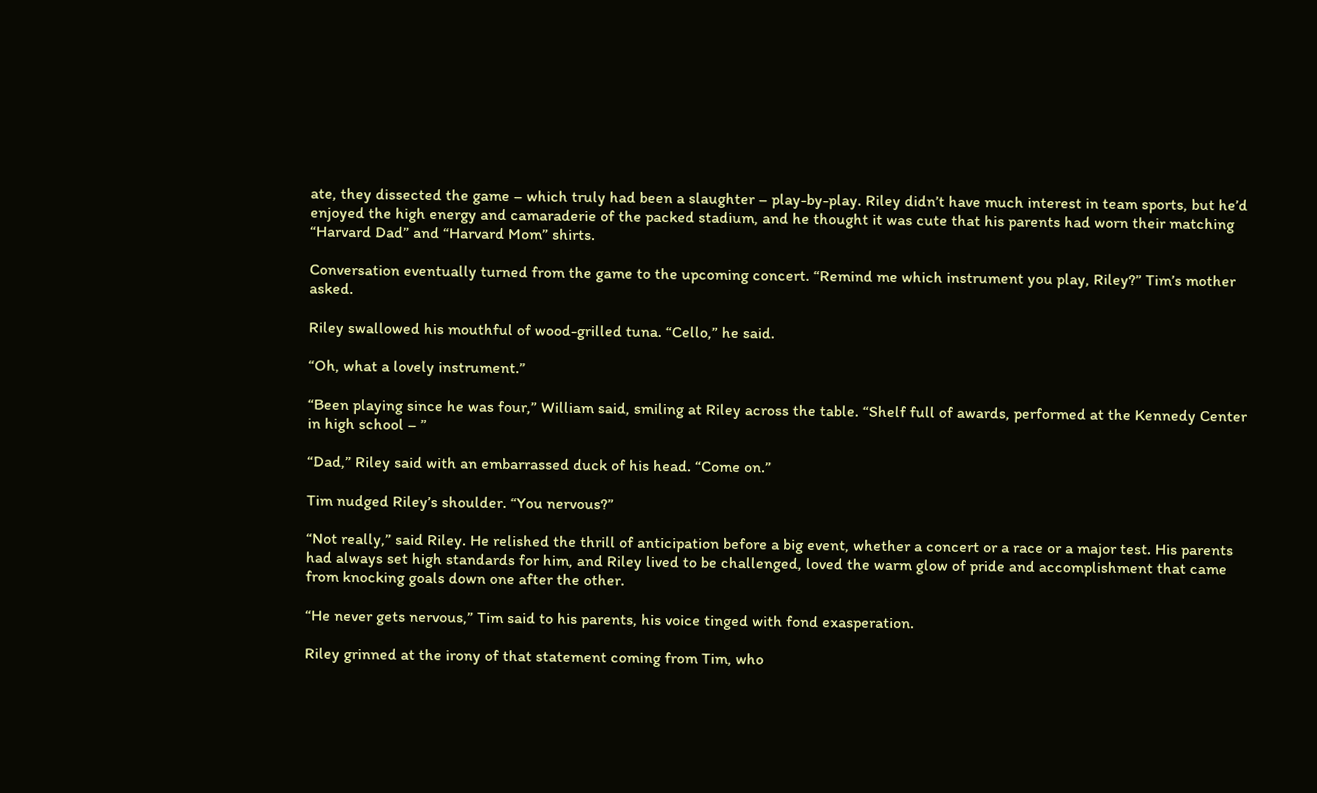ate, they dissected the game – which truly had been a slaughter – play-by-play. Riley didn’t have much interest in team sports, but he’d enjoyed the high energy and camaraderie of the packed stadium, and he thought it was cute that his parents had worn their matching  “Harvard Dad” and “Harvard Mom” shirts.

Conversation eventually turned from the game to the upcoming concert. “Remind me which instrument you play, Riley?” Tim’s mother asked.

Riley swallowed his mouthful of wood-grilled tuna. “Cello,” he said.

“Oh, what a lovely instrument.”

“Been playing since he was four,” William said, smiling at Riley across the table. “Shelf full of awards, performed at the Kennedy Center in high school – ”

“Dad,” Riley said with an embarrassed duck of his head. “Come on.”

Tim nudged Riley’s shoulder. “You nervous?”

“Not really,” said Riley. He relished the thrill of anticipation before a big event, whether a concert or a race or a major test. His parents had always set high standards for him, and Riley lived to be challenged, loved the warm glow of pride and accomplishment that came from knocking goals down one after the other.

“He never gets nervous,” Tim said to his parents, his voice tinged with fond exasperation.

Riley grinned at the irony of that statement coming from Tim, who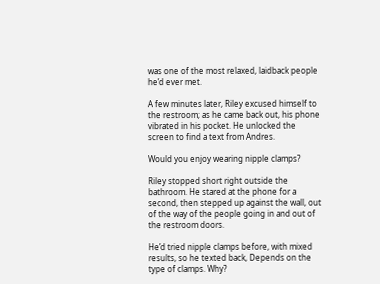was one of the most relaxed, laidback people he’d ever met.

A few minutes later, Riley excused himself to the restroom; as he came back out, his phone vibrated in his pocket. He unlocked the screen to find a text from Andres.

Would you enjoy wearing nipple clamps?

Riley stopped short right outside the bathroom. He stared at the phone for a second, then stepped up against the wall, out of the way of the people going in and out of the restroom doors.

He’d tried nipple clamps before, with mixed results, so he texted back, Depends on the type of clamps. Why?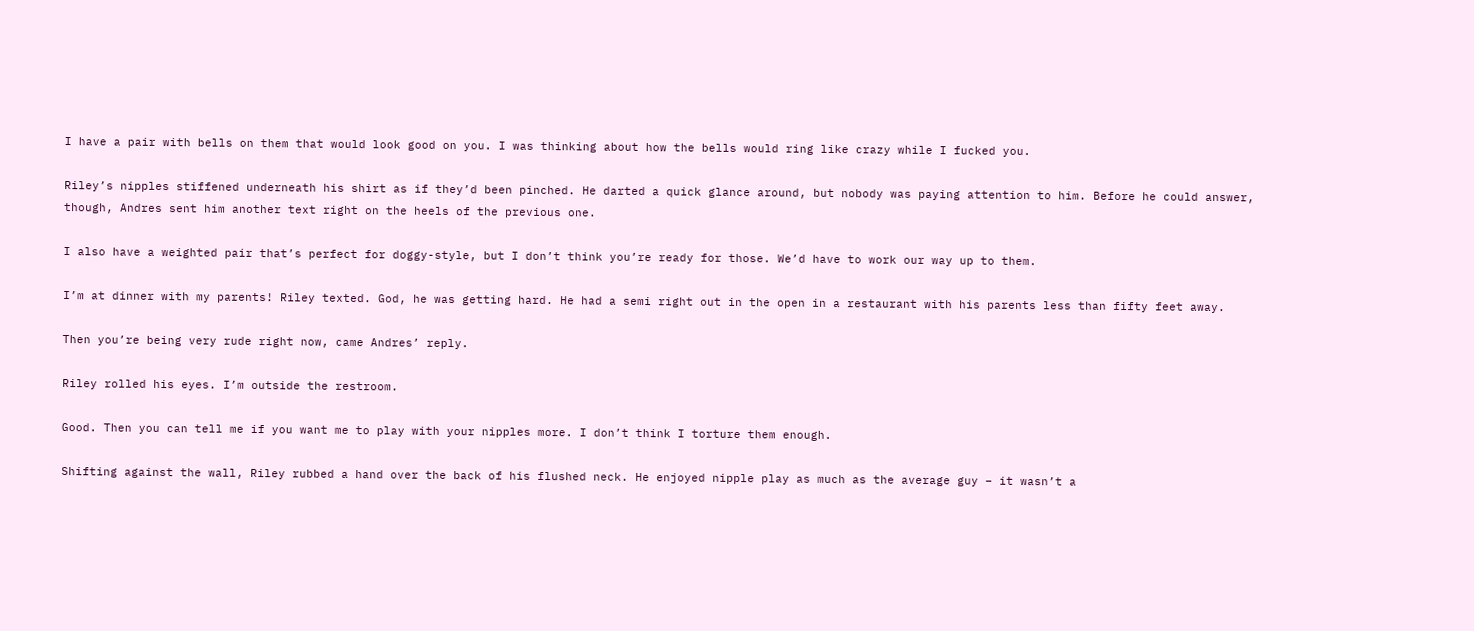I have a pair with bells on them that would look good on you. I was thinking about how the bells would ring like crazy while I fucked you.

Riley’s nipples stiffened underneath his shirt as if they’d been pinched. He darted a quick glance around, but nobody was paying attention to him. Before he could answer, though, Andres sent him another text right on the heels of the previous one.

I also have a weighted pair that’s perfect for doggy-style, but I don’t think you’re ready for those. We’d have to work our way up to them.

I’m at dinner with my parents! Riley texted. God, he was getting hard. He had a semi right out in the open in a restaurant with his parents less than fifty feet away.

Then you’re being very rude right now, came Andres’ reply.

Riley rolled his eyes. I’m outside the restroom.

Good. Then you can tell me if you want me to play with your nipples more. I don’t think I torture them enough.

Shifting against the wall, Riley rubbed a hand over the back of his flushed neck. He enjoyed nipple play as much as the average guy – it wasn’t a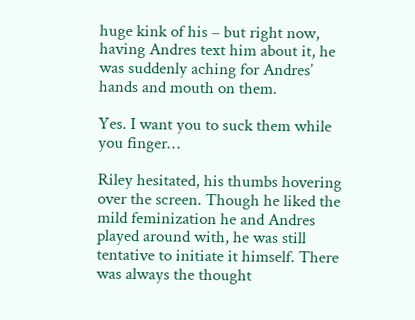huge kink of his – but right now, having Andres text him about it, he was suddenly aching for Andres’ hands and mouth on them.

Yes. I want you to suck them while you finger…

Riley hesitated, his thumbs hovering over the screen. Though he liked the mild feminization he and Andres played around with, he was still tentative to initiate it himself. There was always the thought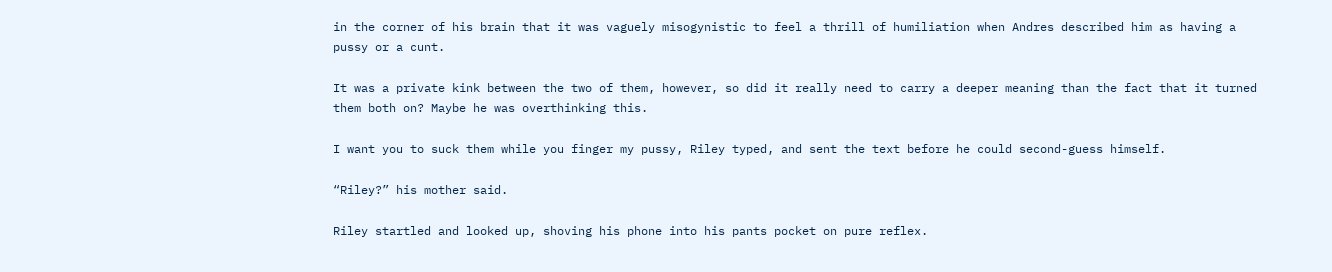in the corner of his brain that it was vaguely misogynistic to feel a thrill of humiliation when Andres described him as having a pussy or a cunt.

It was a private kink between the two of them, however, so did it really need to carry a deeper meaning than the fact that it turned them both on? Maybe he was overthinking this.

I want you to suck them while you finger my pussy, Riley typed, and sent the text before he could second-guess himself.

“Riley?” his mother said.

Riley startled and looked up, shoving his phone into his pants pocket on pure reflex.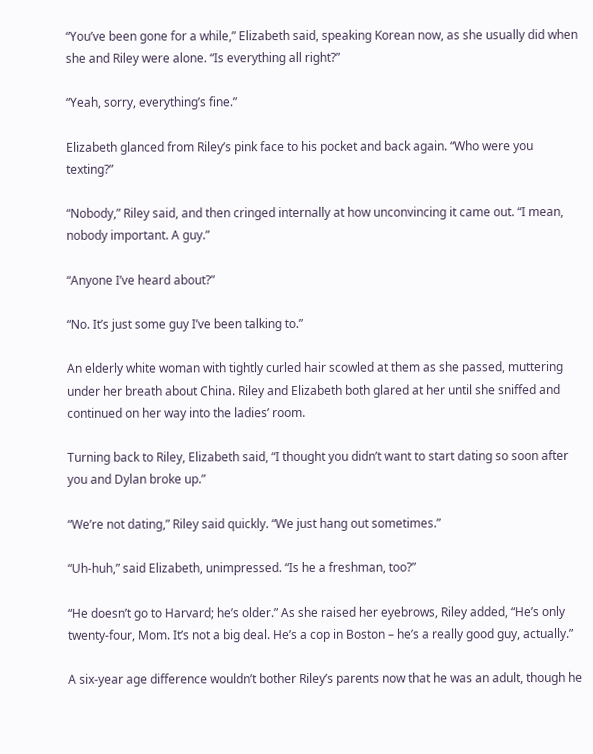“You’ve been gone for a while,” Elizabeth said, speaking Korean now, as she usually did when she and Riley were alone. “Is everything all right?”

“Yeah, sorry, everything’s fine.”

Elizabeth glanced from Riley’s pink face to his pocket and back again. “Who were you texting?”

“Nobody,” Riley said, and then cringed internally at how unconvincing it came out. “I mean, nobody important. A guy.”

“Anyone I’ve heard about?”

“No. It’s just some guy I’ve been talking to.”

An elderly white woman with tightly curled hair scowled at them as she passed, muttering under her breath about China. Riley and Elizabeth both glared at her until she sniffed and continued on her way into the ladies’ room.

Turning back to Riley, Elizabeth said, “I thought you didn’t want to start dating so soon after you and Dylan broke up.”

“We’re not dating,” Riley said quickly. “We just hang out sometimes.”

“Uh-huh,” said Elizabeth, unimpressed. “Is he a freshman, too?”

“He doesn’t go to Harvard; he’s older.” As she raised her eyebrows, Riley added, “He’s only twenty-four, Mom. It’s not a big deal. He’s a cop in Boston – he’s a really good guy, actually.”

A six-year age difference wouldn’t bother Riley’s parents now that he was an adult, though he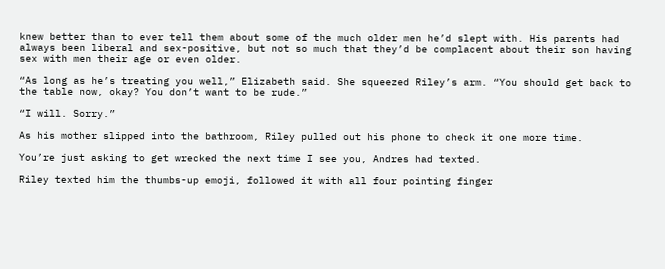knew better than to ever tell them about some of the much older men he’d slept with. His parents had always been liberal and sex-positive, but not so much that they’d be complacent about their son having sex with men their age or even older.

“As long as he’s treating you well,” Elizabeth said. She squeezed Riley’s arm. “You should get back to the table now, okay? You don’t want to be rude.”

“I will. Sorry.”

As his mother slipped into the bathroom, Riley pulled out his phone to check it one more time.

You’re just asking to get wrecked the next time I see you, Andres had texted.

Riley texted him the thumbs-up emoji, followed it with all four pointing finger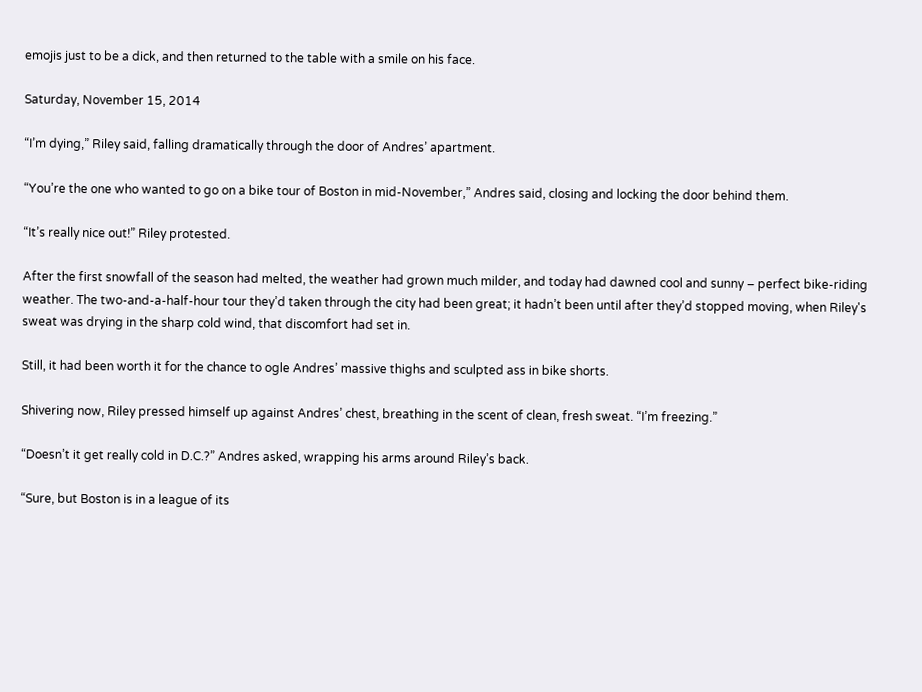emojis just to be a dick, and then returned to the table with a smile on his face.

Saturday, November 15, 2014

“I’m dying,” Riley said, falling dramatically through the door of Andres’ apartment.

“You’re the one who wanted to go on a bike tour of Boston in mid-November,” Andres said, closing and locking the door behind them.

“It’s really nice out!” Riley protested.

After the first snowfall of the season had melted, the weather had grown much milder, and today had dawned cool and sunny – perfect bike-riding weather. The two-and-a-half-hour tour they’d taken through the city had been great; it hadn’t been until after they’d stopped moving, when Riley's sweat was drying in the sharp cold wind, that discomfort had set in.

Still, it had been worth it for the chance to ogle Andres’ massive thighs and sculpted ass in bike shorts.

Shivering now, Riley pressed himself up against Andres’ chest, breathing in the scent of clean, fresh sweat. “I’m freezing.”

“Doesn’t it get really cold in D.C.?” Andres asked, wrapping his arms around Riley’s back.

“Sure, but Boston is in a league of its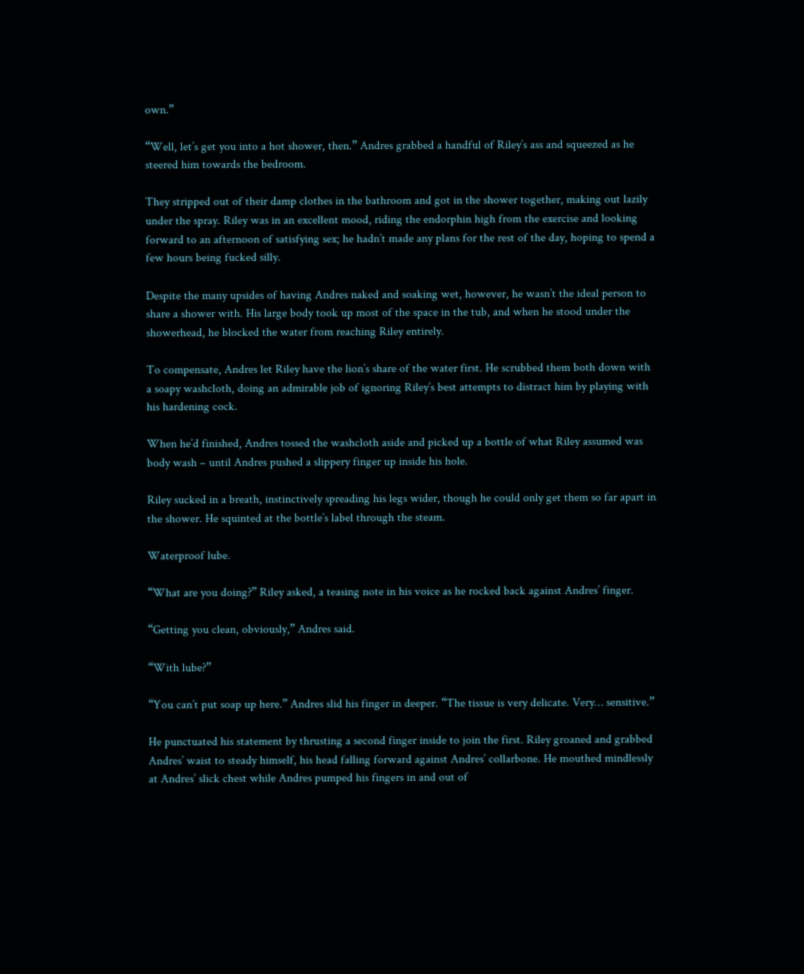own.”

“Well, let’s get you into a hot shower, then.” Andres grabbed a handful of Riley’s ass and squeezed as he steered him towards the bedroom.

They stripped out of their damp clothes in the bathroom and got in the shower together, making out lazily under the spray. Riley was in an excellent mood, riding the endorphin high from the exercise and looking forward to an afternoon of satisfying sex; he hadn’t made any plans for the rest of the day, hoping to spend a few hours being fucked silly.

Despite the many upsides of having Andres naked and soaking wet, however, he wasn’t the ideal person to share a shower with. His large body took up most of the space in the tub, and when he stood under the showerhead, he blocked the water from reaching Riley entirely.

To compensate, Andres let Riley have the lion’s share of the water first. He scrubbed them both down with a soapy washcloth, doing an admirable job of ignoring Riley’s best attempts to distract him by playing with his hardening cock.

When he’d finished, Andres tossed the washcloth aside and picked up a bottle of what Riley assumed was body wash – until Andres pushed a slippery finger up inside his hole.

Riley sucked in a breath, instinctively spreading his legs wider, though he could only get them so far apart in the shower. He squinted at the bottle’s label through the steam.

Waterproof lube.

“What are you doing?” Riley asked, a teasing note in his voice as he rocked back against Andres’ finger.

“Getting you clean, obviously,” Andres said.

“With lube?”

“You can’t put soap up here.” Andres slid his finger in deeper. “The tissue is very delicate. Very… sensitive.”

He punctuated his statement by thrusting a second finger inside to join the first. Riley groaned and grabbed Andres’ waist to steady himself, his head falling forward against Andres’ collarbone. He mouthed mindlessly at Andres’ slick chest while Andres pumped his fingers in and out of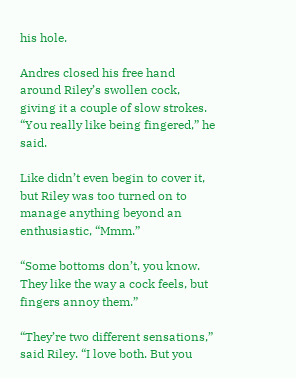his hole.

Andres closed his free hand around Riley’s swollen cock, giving it a couple of slow strokes. “You really like being fingered,” he said.

Like didn’t even begin to cover it, but Riley was too turned on to manage anything beyond an enthusiastic, “Mmm.”

“Some bottoms don’t, you know. They like the way a cock feels, but fingers annoy them.”

“They’re two different sensations,” said Riley. “I love both. But you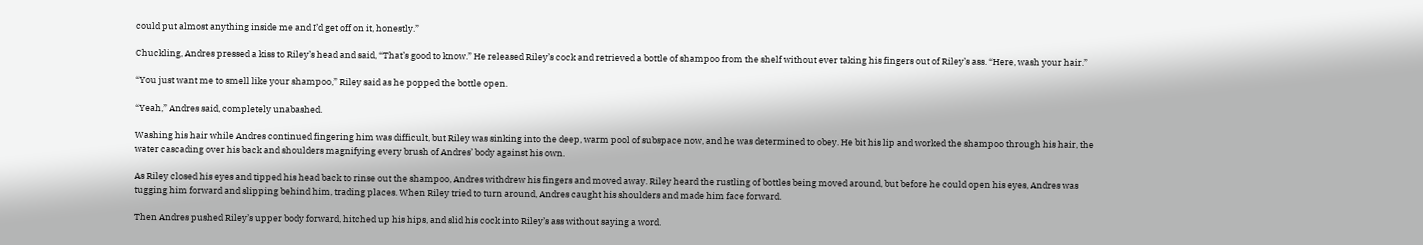could put almost anything inside me and I’d get off on it, honestly.”

Chuckling, Andres pressed a kiss to Riley’s head and said, “That’s good to know.” He released Riley’s cock and retrieved a bottle of shampoo from the shelf without ever taking his fingers out of Riley’s ass. “Here, wash your hair.”

“You just want me to smell like your shampoo,” Riley said as he popped the bottle open.

“Yeah,” Andres said, completely unabashed.

Washing his hair while Andres continued fingering him was difficult, but Riley was sinking into the deep, warm pool of subspace now, and he was determined to obey. He bit his lip and worked the shampoo through his hair, the water cascading over his back and shoulders magnifying every brush of Andres’ body against his own.

As Riley closed his eyes and tipped his head back to rinse out the shampoo, Andres withdrew his fingers and moved away. Riley heard the rustling of bottles being moved around, but before he could open his eyes, Andres was tugging him forward and slipping behind him, trading places. When Riley tried to turn around, Andres caught his shoulders and made him face forward.

Then Andres pushed Riley’s upper body forward, hitched up his hips, and slid his cock into Riley’s ass without saying a word.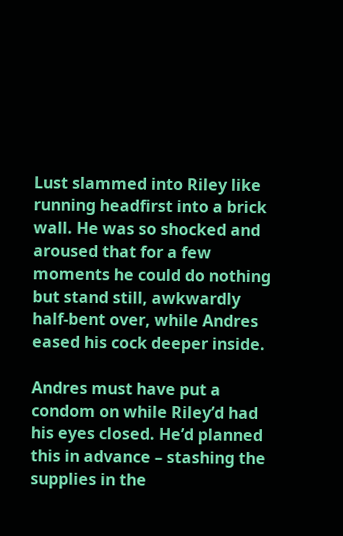Lust slammed into Riley like running headfirst into a brick wall. He was so shocked and aroused that for a few moments he could do nothing but stand still, awkwardly half-bent over, while Andres eased his cock deeper inside.

Andres must have put a condom on while Riley’d had his eyes closed. He’d planned this in advance – stashing the supplies in the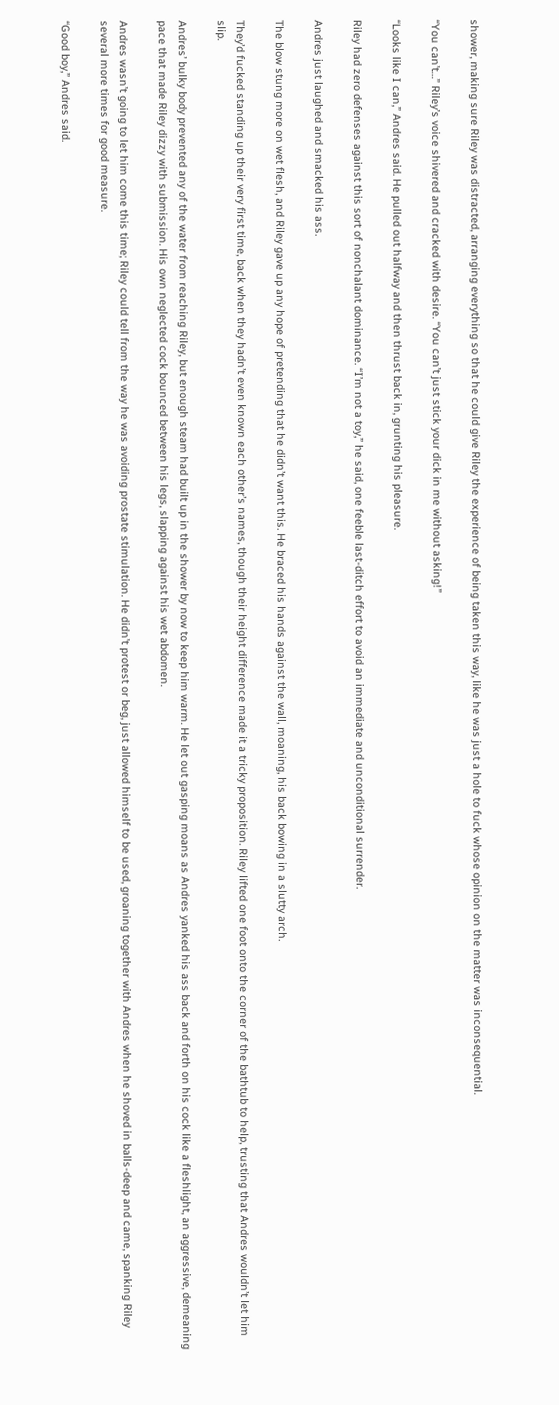shower, making sure Riley was distracted, arranging everything so that he could give Riley the experience of being taken this way, like he was just a hole to fuck whose opinion on the matter was inconsequential.

“You can’t…” Riley’s voice shivered and cracked with desire. “You can’t just stick your dick in me without asking!”

“Looks like I can,” Andres said. He pulled out halfway and then thrust back in, grunting his pleasure.

Riley had zero defenses against this sort of nonchalant dominance. “I’m not a toy,” he said, one feeble last-ditch effort to avoid an immediate and unconditional surrender.

Andres just laughed and smacked his ass.

The blow stung more on wet flesh, and Riley gave up any hope of pretending that he didn’t want this. He braced his hands against the wall, moaning, his back bowing in a slutty arch.

They’d fucked standing up their very first time, back when they hadn’t even known each other’s names, though their height difference made it a tricky proposition. Riley lifted one foot onto the corner of the bathtub to help, trusting that Andres wouldn’t let him slip.

Andres’ bulky body prevented any of the water from reaching Riley, but enough steam had built up in the shower by now to keep him warm. He let out gasping moans as Andres yanked his ass back and forth on his cock like a fleshlight, an aggressive, demeaning pace that made Riley dizzy with submission. His own neglected cock bounced between his legs, slapping against his wet abdomen.

Andres wasn’t going to let him come this time; Riley could tell from the way he was avoiding prostate stimulation. He didn’t protest or beg, just allowed himself to be used, groaning together with Andres when he shoved in balls-deep and came, spanking Riley several more times for good measure.

“Good boy,” Andres said.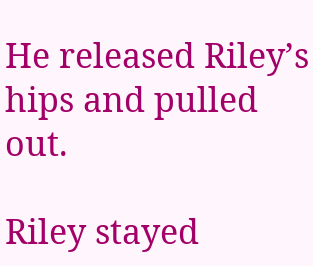He released Riley’s hips and pulled out.

Riley stayed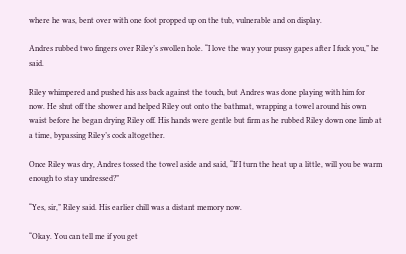where he was, bent over with one foot propped up on the tub, vulnerable and on display.

Andres rubbed two fingers over Riley’s swollen hole. “I love the way your pussy gapes after I fuck you,” he said.

Riley whimpered and pushed his ass back against the touch, but Andres was done playing with him for now. He shut off the shower and helped Riley out onto the bathmat, wrapping a towel around his own waist before he began drying Riley off. His hands were gentle but firm as he rubbed Riley down one limb at a time, bypassing Riley’s cock altogether.

Once Riley was dry, Andres tossed the towel aside and said, “If I turn the heat up a little, will you be warm enough to stay undressed?”

“Yes, sir,” Riley said. His earlier chill was a distant memory now.

“Okay. You can tell me if you get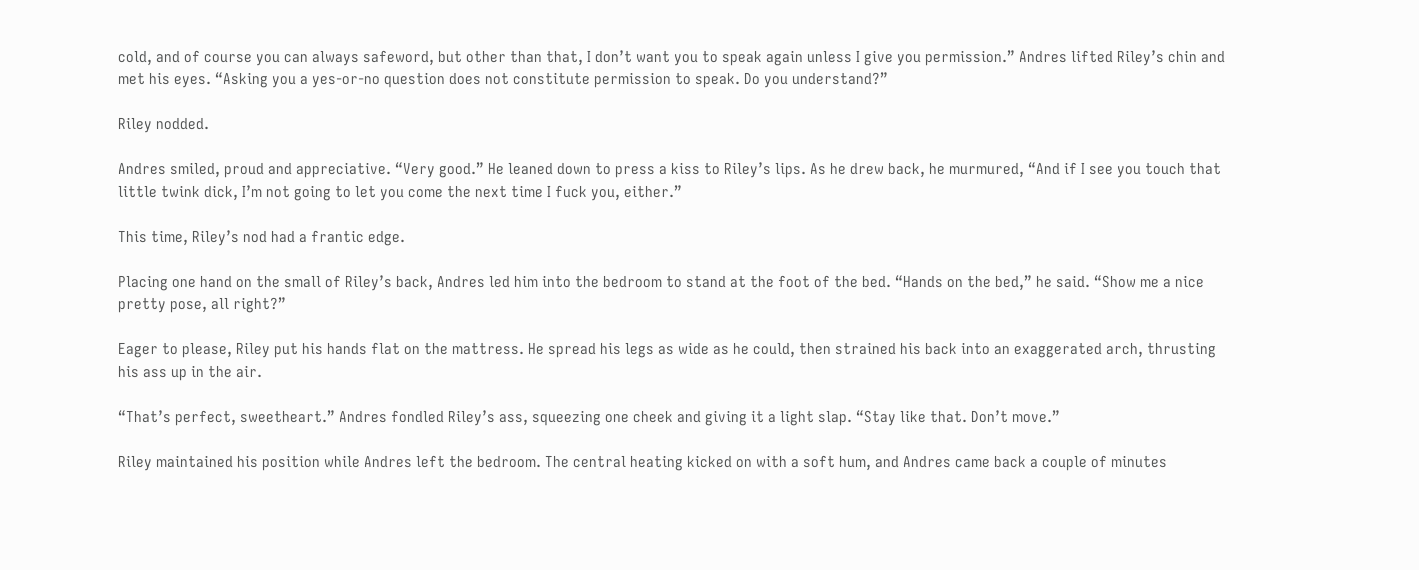cold, and of course you can always safeword, but other than that, I don’t want you to speak again unless I give you permission.” Andres lifted Riley’s chin and met his eyes. “Asking you a yes-or-no question does not constitute permission to speak. Do you understand?”

Riley nodded.

Andres smiled, proud and appreciative. “Very good.” He leaned down to press a kiss to Riley’s lips. As he drew back, he murmured, “And if I see you touch that little twink dick, I’m not going to let you come the next time I fuck you, either.”

This time, Riley’s nod had a frantic edge.

Placing one hand on the small of Riley’s back, Andres led him into the bedroom to stand at the foot of the bed. “Hands on the bed,” he said. “Show me a nice pretty pose, all right?”

Eager to please, Riley put his hands flat on the mattress. He spread his legs as wide as he could, then strained his back into an exaggerated arch, thrusting his ass up in the air.

“That’s perfect, sweetheart.” Andres fondled Riley’s ass, squeezing one cheek and giving it a light slap. “Stay like that. Don’t move.”

Riley maintained his position while Andres left the bedroom. The central heating kicked on with a soft hum, and Andres came back a couple of minutes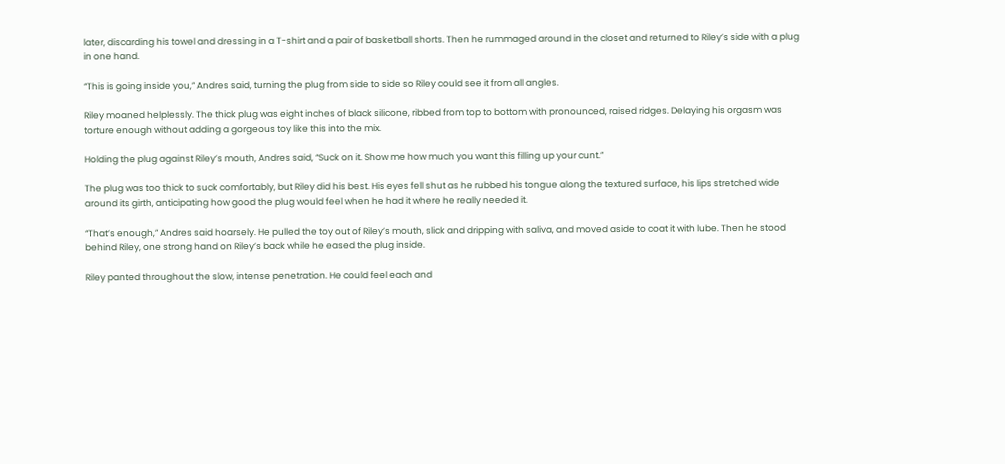later, discarding his towel and dressing in a T-shirt and a pair of basketball shorts. Then he rummaged around in the closet and returned to Riley’s side with a plug in one hand.

“This is going inside you,” Andres said, turning the plug from side to side so Riley could see it from all angles.

Riley moaned helplessly. The thick plug was eight inches of black silicone, ribbed from top to bottom with pronounced, raised ridges. Delaying his orgasm was torture enough without adding a gorgeous toy like this into the mix.

Holding the plug against Riley’s mouth, Andres said, “Suck on it. Show me how much you want this filling up your cunt.”

The plug was too thick to suck comfortably, but Riley did his best. His eyes fell shut as he rubbed his tongue along the textured surface, his lips stretched wide around its girth, anticipating how good the plug would feel when he had it where he really needed it.

“That’s enough,” Andres said hoarsely. He pulled the toy out of Riley’s mouth, slick and dripping with saliva, and moved aside to coat it with lube. Then he stood behind Riley, one strong hand on Riley’s back while he eased the plug inside.

Riley panted throughout the slow, intense penetration. He could feel each and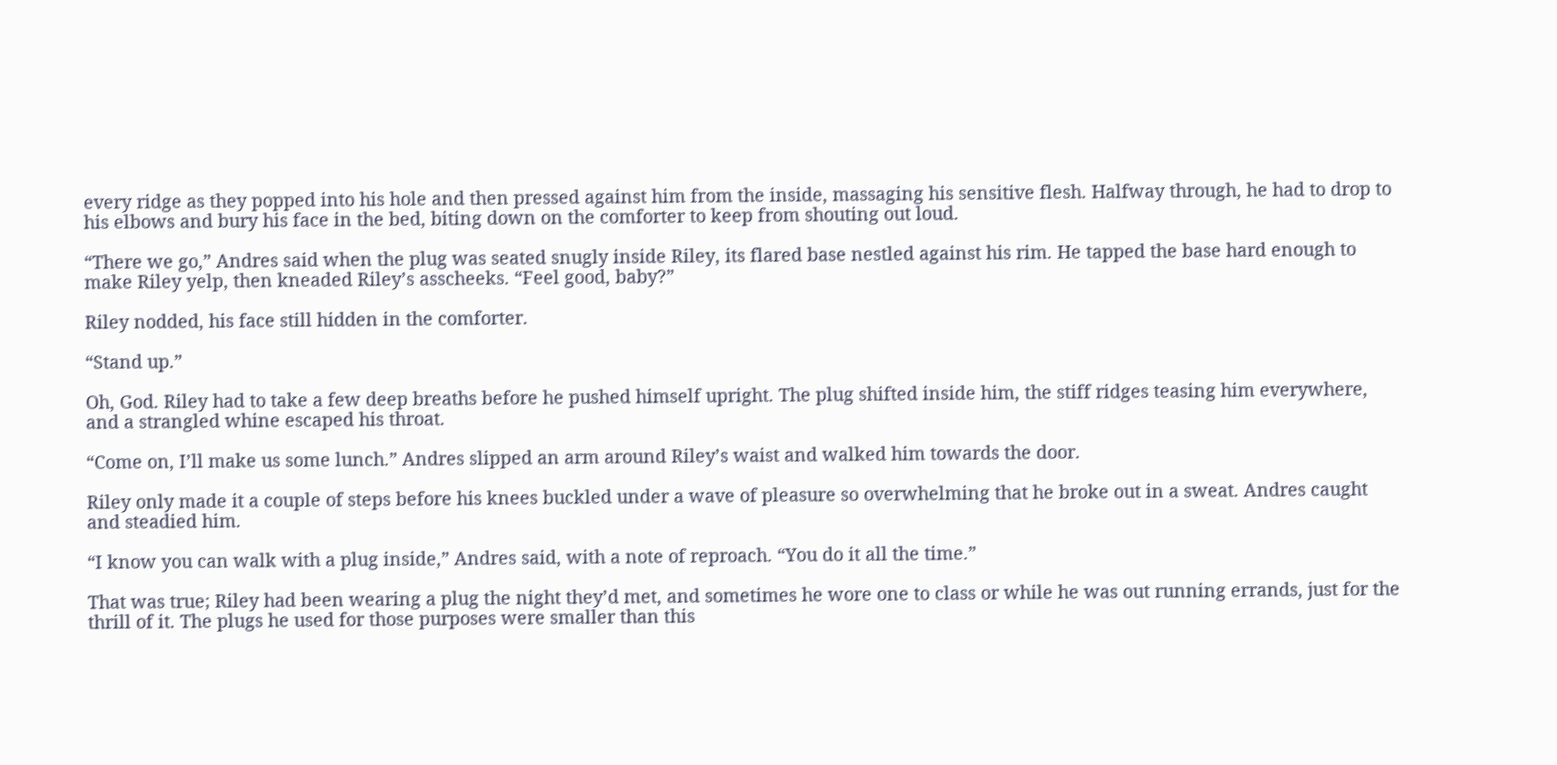every ridge as they popped into his hole and then pressed against him from the inside, massaging his sensitive flesh. Halfway through, he had to drop to his elbows and bury his face in the bed, biting down on the comforter to keep from shouting out loud.

“There we go,” Andres said when the plug was seated snugly inside Riley, its flared base nestled against his rim. He tapped the base hard enough to make Riley yelp, then kneaded Riley’s asscheeks. “Feel good, baby?”

Riley nodded, his face still hidden in the comforter.

“Stand up.”

Oh, God. Riley had to take a few deep breaths before he pushed himself upright. The plug shifted inside him, the stiff ridges teasing him everywhere, and a strangled whine escaped his throat.

“Come on, I’ll make us some lunch.” Andres slipped an arm around Riley’s waist and walked him towards the door.

Riley only made it a couple of steps before his knees buckled under a wave of pleasure so overwhelming that he broke out in a sweat. Andres caught and steadied him.

“I know you can walk with a plug inside,” Andres said, with a note of reproach. “You do it all the time.”

That was true; Riley had been wearing a plug the night they’d met, and sometimes he wore one to class or while he was out running errands, just for the thrill of it. The plugs he used for those purposes were smaller than this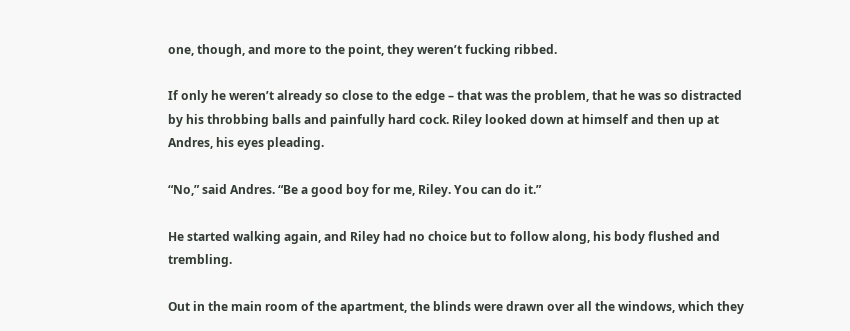one, though, and more to the point, they weren’t fucking ribbed.

If only he weren’t already so close to the edge – that was the problem, that he was so distracted by his throbbing balls and painfully hard cock. Riley looked down at himself and then up at Andres, his eyes pleading.

“No,” said Andres. “Be a good boy for me, Riley. You can do it.”

He started walking again, and Riley had no choice but to follow along, his body flushed and trembling.

Out in the main room of the apartment, the blinds were drawn over all the windows, which they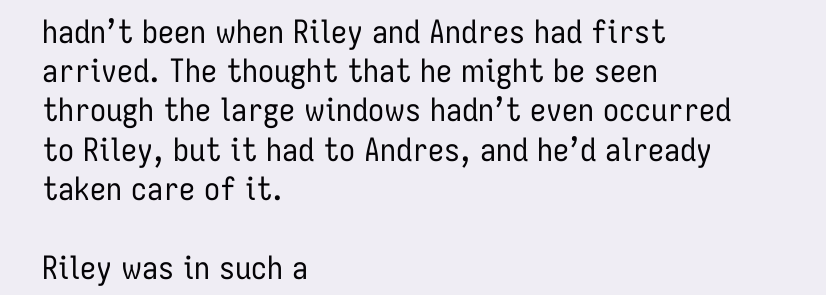hadn’t been when Riley and Andres had first arrived. The thought that he might be seen through the large windows hadn’t even occurred to Riley, but it had to Andres, and he’d already taken care of it.

Riley was in such a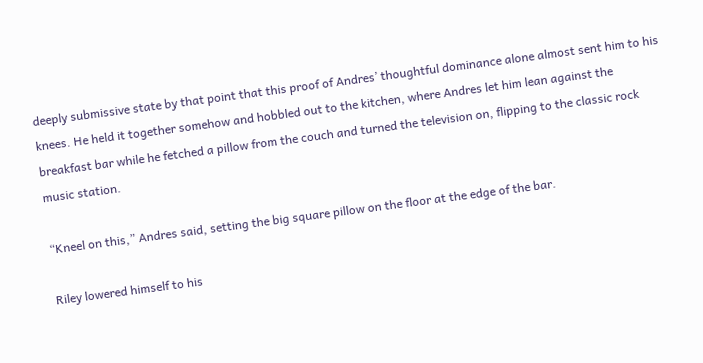deeply submissive state by that point that this proof of Andres’ thoughtful dominance alone almost sent him to his knees. He held it together somehow and hobbled out to the kitchen, where Andres let him lean against the breakfast bar while he fetched a pillow from the couch and turned the television on, flipping to the classic rock music station.

“Kneel on this,” Andres said, setting the big square pillow on the floor at the edge of the bar.

Riley lowered himself to his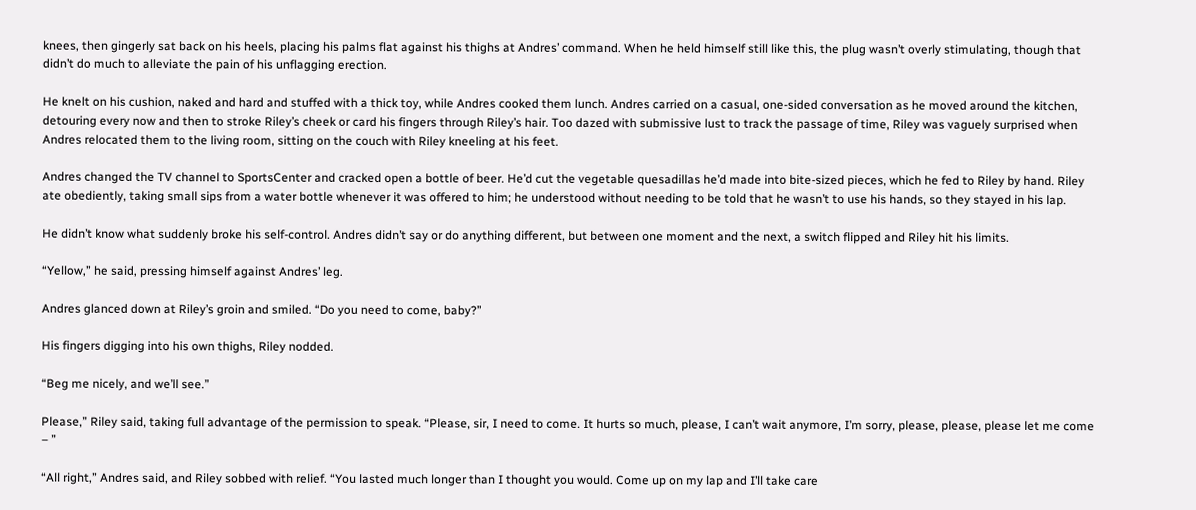knees, then gingerly sat back on his heels, placing his palms flat against his thighs at Andres’ command. When he held himself still like this, the plug wasn’t overly stimulating, though that didn’t do much to alleviate the pain of his unflagging erection.

He knelt on his cushion, naked and hard and stuffed with a thick toy, while Andres cooked them lunch. Andres carried on a casual, one-sided conversation as he moved around the kitchen, detouring every now and then to stroke Riley’s cheek or card his fingers through Riley’s hair. Too dazed with submissive lust to track the passage of time, Riley was vaguely surprised when Andres relocated them to the living room, sitting on the couch with Riley kneeling at his feet.

Andres changed the TV channel to SportsCenter and cracked open a bottle of beer. He’d cut the vegetable quesadillas he’d made into bite-sized pieces, which he fed to Riley by hand. Riley ate obediently, taking small sips from a water bottle whenever it was offered to him; he understood without needing to be told that he wasn’t to use his hands, so they stayed in his lap.

He didn’t know what suddenly broke his self-control. Andres didn’t say or do anything different, but between one moment and the next, a switch flipped and Riley hit his limits.

“Yellow,” he said, pressing himself against Andres’ leg.

Andres glanced down at Riley’s groin and smiled. “Do you need to come, baby?”

His fingers digging into his own thighs, Riley nodded.

“Beg me nicely, and we’ll see.”

Please,” Riley said, taking full advantage of the permission to speak. “Please, sir, I need to come. It hurts so much, please, I can’t wait anymore, I’m sorry, please, please, please let me come – ”

“All right,” Andres said, and Riley sobbed with relief. “You lasted much longer than I thought you would. Come up on my lap and I’ll take care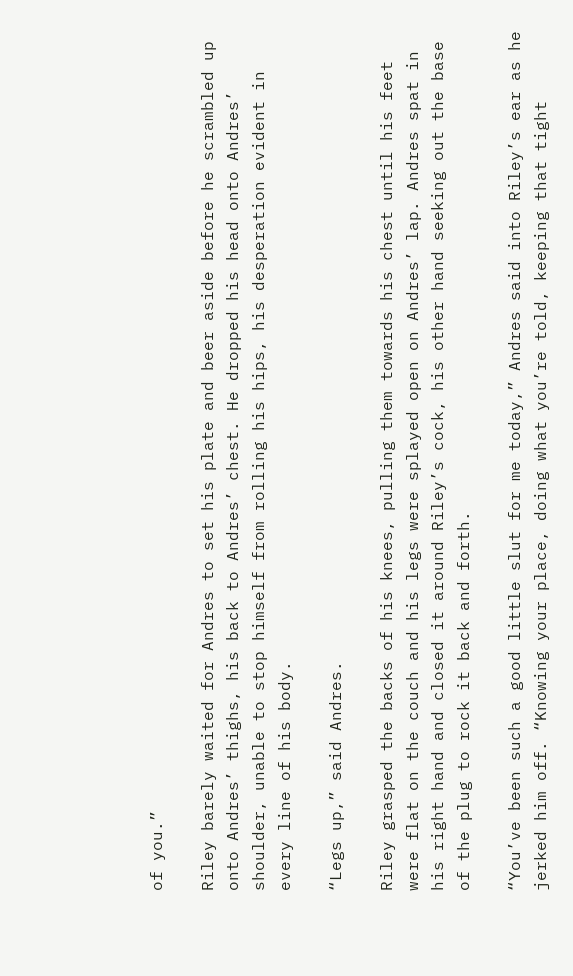of you.”

Riley barely waited for Andres to set his plate and beer aside before he scrambled up onto Andres’ thighs, his back to Andres’ chest. He dropped his head onto Andres’ shoulder, unable to stop himself from rolling his hips, his desperation evident in every line of his body.

“Legs up,” said Andres.

Riley grasped the backs of his knees, pulling them towards his chest until his feet were flat on the couch and his legs were splayed open on Andres’ lap. Andres spat in his right hand and closed it around Riley’s cock, his other hand seeking out the base of the plug to rock it back and forth.

“You’ve been such a good little slut for me today,” Andres said into Riley’s ear as he jerked him off. “Knowing your place, doing what you’re told, keeping that tight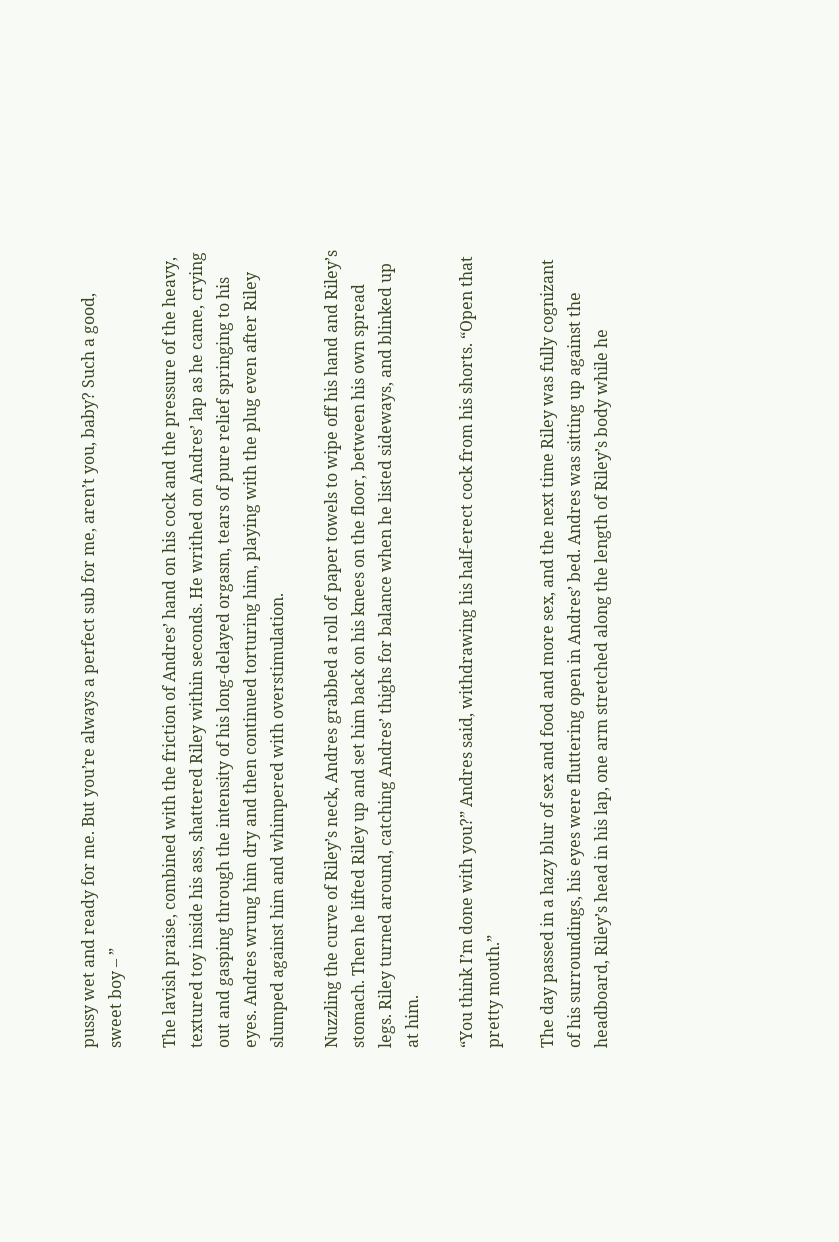pussy wet and ready for me. But you’re always a perfect sub for me, aren’t you, baby? Such a good, sweet boy – ”

The lavish praise, combined with the friction of Andres’ hand on his cock and the pressure of the heavy, textured toy inside his ass, shattered Riley within seconds. He writhed on Andres’ lap as he came, crying out and gasping through the intensity of his long-delayed orgasm, tears of pure relief springing to his eyes. Andres wrung him dry and then continued torturing him, playing with the plug even after Riley slumped against him and whimpered with overstimulation.

Nuzzling the curve of Riley’s neck, Andres grabbed a roll of paper towels to wipe off his hand and Riley’s stomach. Then he lifted Riley up and set him back on his knees on the floor, between his own spread legs. Riley turned around, catching Andres’ thighs for balance when he listed sideways, and blinked up at him.

“You think I’m done with you?” Andres said, withdrawing his half-erect cock from his shorts. “Open that pretty mouth.”

The day passed in a hazy blur of sex and food and more sex, and the next time Riley was fully cognizant of his surroundings, his eyes were fluttering open in Andres’ bed. Andres was sitting up against the headboard, Riley’s head in his lap, one arm stretched along the length of Riley’s body while he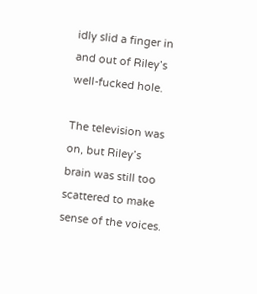idly slid a finger in and out of Riley’s well-fucked hole.

The television was on, but Riley’s brain was still too scattered to make sense of the voices.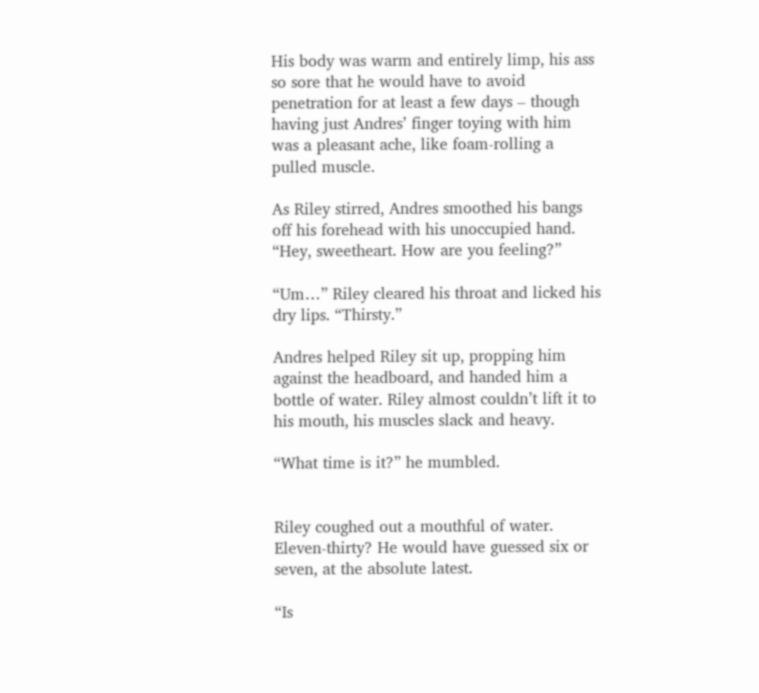His body was warm and entirely limp, his ass so sore that he would have to avoid penetration for at least a few days – though having just Andres’ finger toying with him was a pleasant ache, like foam-rolling a pulled muscle.

As Riley stirred, Andres smoothed his bangs off his forehead with his unoccupied hand. “Hey, sweetheart. How are you feeling?”

“Um…” Riley cleared his throat and licked his dry lips. “Thirsty.”

Andres helped Riley sit up, propping him against the headboard, and handed him a bottle of water. Riley almost couldn’t lift it to his mouth, his muscles slack and heavy.

“What time is it?” he mumbled.


Riley coughed out a mouthful of water. Eleven-thirty? He would have guessed six or seven, at the absolute latest.

“Is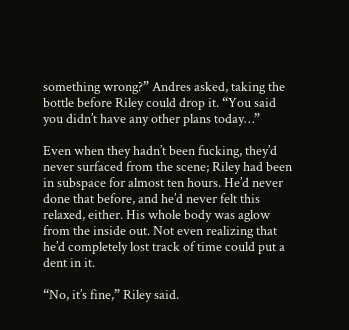something wrong?” Andres asked, taking the bottle before Riley could drop it. “You said you didn’t have any other plans today…”

Even when they hadn’t been fucking, they’d never surfaced from the scene; Riley had been in subspace for almost ten hours. He’d never done that before, and he’d never felt this relaxed, either. His whole body was aglow from the inside out. Not even realizing that he’d completely lost track of time could put a dent in it.

“No, it’s fine,” Riley said.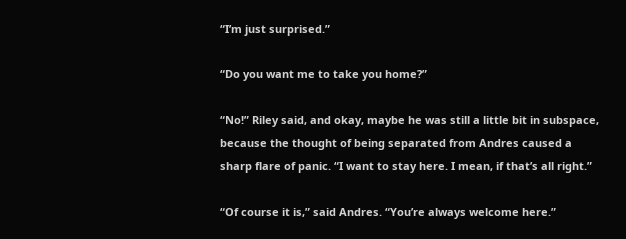“I’m just surprised.”

“Do you want me to take you home?”

“No!” Riley said, and okay, maybe he was still a little bit in subspace, because the thought of being separated from Andres caused a sharp flare of panic. “I want to stay here. I mean, if that’s all right.”

“Of course it is,” said Andres. “You’re always welcome here.”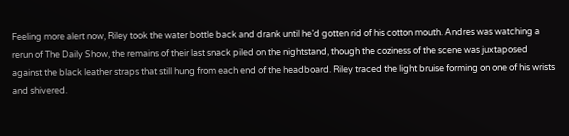Feeling more alert now, Riley took the water bottle back and drank until he’d gotten rid of his cotton mouth. Andres was watching a rerun of The Daily Show, the remains of their last snack piled on the nightstand, though the coziness of the scene was juxtaposed against the black leather straps that still hung from each end of the headboard. Riley traced the light bruise forming on one of his wrists and shivered.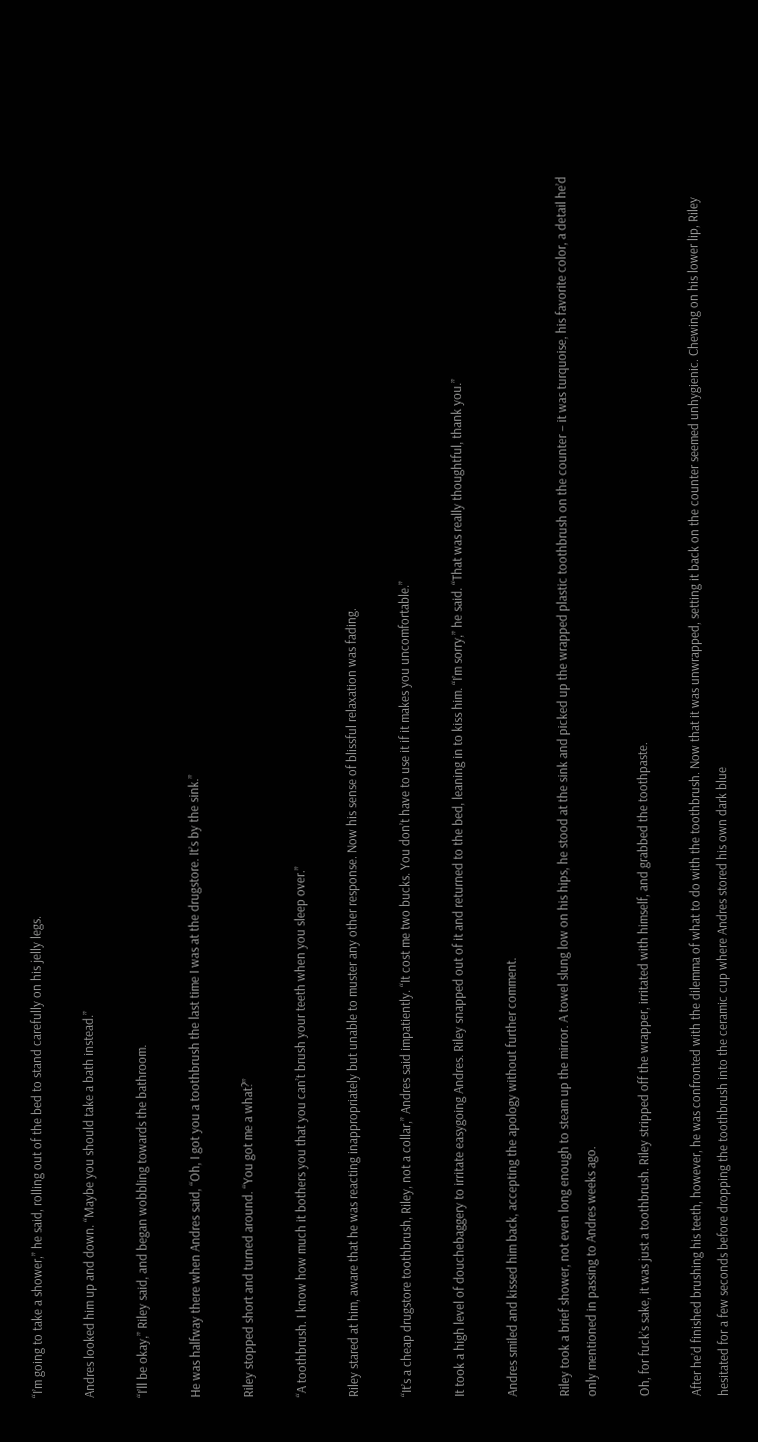“I’m going to take a shower,” he said, rolling out of the bed to stand carefully on his jelly legs.

Andres looked him up and down. “Maybe you should take a bath instead.”

“I’ll be okay,” Riley said, and began wobbling towards the bathroom.

He was halfway there when Andres said, “Oh, I got you a toothbrush the last time I was at the drugstore. It’s by the sink.”

Riley stopped short and turned around. “You got me a what?”

“A toothbrush. I know how much it bothers you that you can’t brush your teeth when you sleep over.”

Riley stared at him, aware that he was reacting inappropriately but unable to muster any other response. Now his sense of blissful relaxation was fading.

“It’s a cheap drugstore toothbrush, Riley, not a collar,” Andres said impatiently. “It cost me two bucks. You don’t have to use it if it makes you uncomfortable.”

It took a high level of douchebaggery to irritate easygoing Andres. Riley snapped out of it and returned to the bed, leaning in to kiss him. “I’m sorry,” he said. “That was really thoughtful, thank you.”

Andres smiled and kissed him back, accepting the apology without further comment.

Riley took a brief shower, not even long enough to steam up the mirror. A towel slung low on his hips, he stood at the sink and picked up the wrapped plastic toothbrush on the counter – it was turquoise, his favorite color, a detail he’d only mentioned in passing to Andres weeks ago.

Oh, for fuck’s sake, it was just a toothbrush. Riley stripped off the wrapper, irritated with himself, and grabbed the toothpaste.

After he’d finished brushing his teeth, however, he was confronted with the dilemma of what to do with the toothbrush. Now that it was unwrapped, setting it back on the counter seemed unhygienic. Chewing on his lower lip, Riley hesitated for a few seconds before dropping the toothbrush into the ceramic cup where Andres stored his own dark blue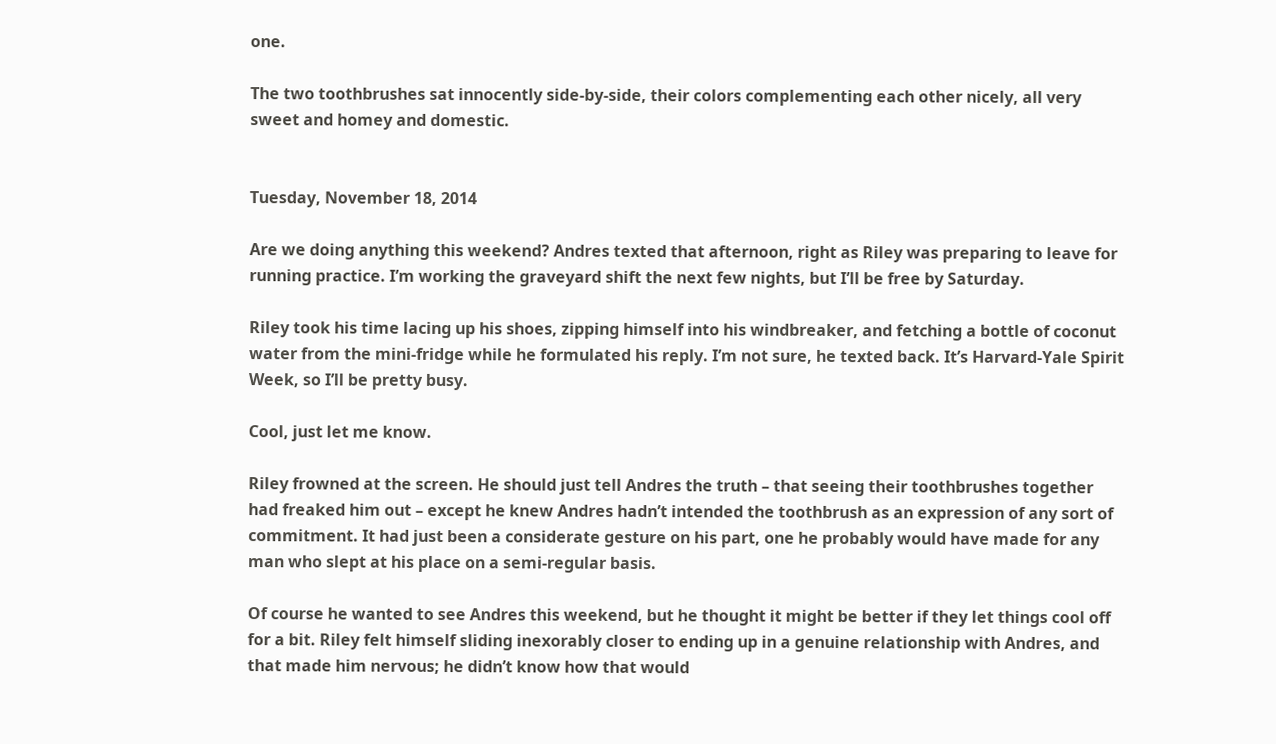one.

The two toothbrushes sat innocently side-by-side, their colors complementing each other nicely, all very sweet and homey and domestic.


Tuesday, November 18, 2014

Are we doing anything this weekend? Andres texted that afternoon, right as Riley was preparing to leave for running practice. I’m working the graveyard shift the next few nights, but I’ll be free by Saturday.

Riley took his time lacing up his shoes, zipping himself into his windbreaker, and fetching a bottle of coconut water from the mini-fridge while he formulated his reply. I’m not sure, he texted back. It’s Harvard-Yale Spirit Week, so I’ll be pretty busy.

Cool, just let me know.

Riley frowned at the screen. He should just tell Andres the truth – that seeing their toothbrushes together had freaked him out – except he knew Andres hadn’t intended the toothbrush as an expression of any sort of commitment. It had just been a considerate gesture on his part, one he probably would have made for any man who slept at his place on a semi-regular basis.

Of course he wanted to see Andres this weekend, but he thought it might be better if they let things cool off for a bit. Riley felt himself sliding inexorably closer to ending up in a genuine relationship with Andres, and that made him nervous; he didn’t know how that would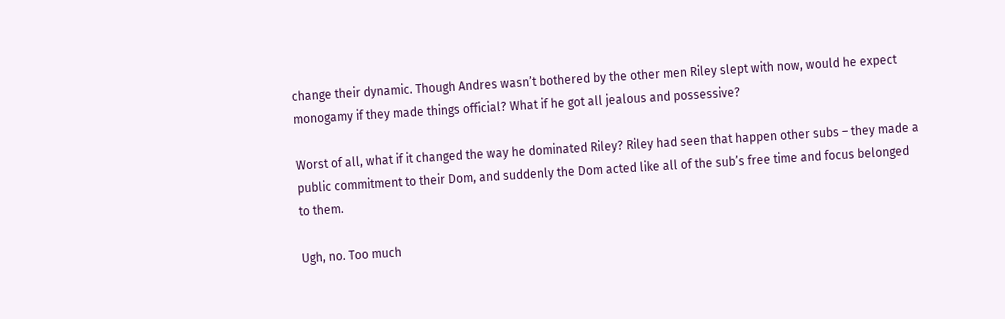change their dynamic. Though Andres wasn’t bothered by the other men Riley slept with now, would he expect monogamy if they made things official? What if he got all jealous and possessive?

Worst of all, what if it changed the way he dominated Riley? Riley had seen that happen other subs – they made a public commitment to their Dom, and suddenly the Dom acted like all of the sub’s free time and focus belonged to them.

Ugh, no. Too much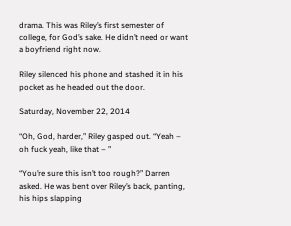drama. This was Riley’s first semester of college, for God’s sake. He didn’t need or want a boyfriend right now.

Riley silenced his phone and stashed it in his pocket as he headed out the door.

Saturday, November 22, 2014

“Oh, God, harder,” Riley gasped out. “Yeah – oh fuck yeah, like that – ”

“You’re sure this isn’t too rough?” Darren asked. He was bent over Riley’s back, panting, his hips slapping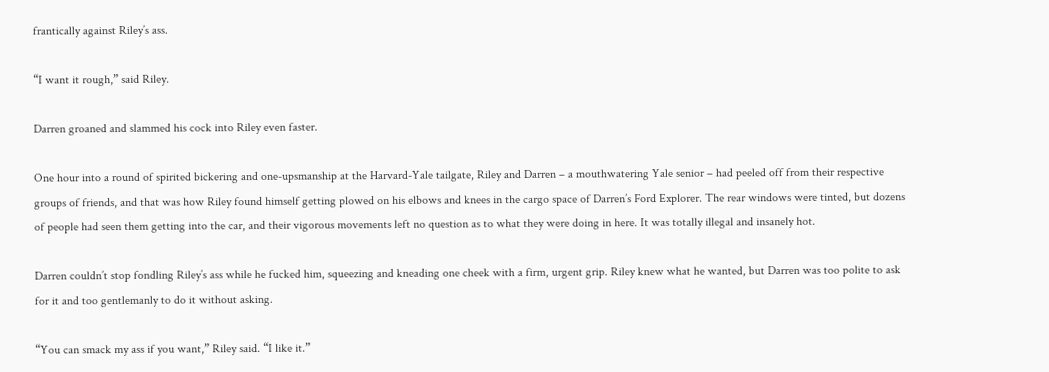frantically against Riley’s ass.

“I want it rough,” said Riley.

Darren groaned and slammed his cock into Riley even faster.

One hour into a round of spirited bickering and one-upsmanship at the Harvard-Yale tailgate, Riley and Darren – a mouthwatering Yale senior – had peeled off from their respective groups of friends, and that was how Riley found himself getting plowed on his elbows and knees in the cargo space of Darren’s Ford Explorer. The rear windows were tinted, but dozens of people had seen them getting into the car, and their vigorous movements left no question as to what they were doing in here. It was totally illegal and insanely hot.

Darren couldn’t stop fondling Riley’s ass while he fucked him, squeezing and kneading one cheek with a firm, urgent grip. Riley knew what he wanted, but Darren was too polite to ask for it and too gentlemanly to do it without asking.

“You can smack my ass if you want,” Riley said. “I like it.”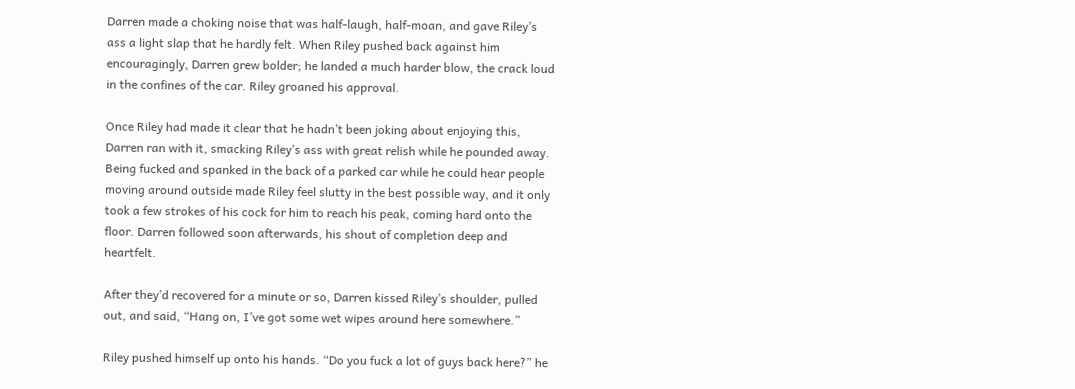Darren made a choking noise that was half-laugh, half-moan, and gave Riley’s ass a light slap that he hardly felt. When Riley pushed back against him encouragingly, Darren grew bolder; he landed a much harder blow, the crack loud in the confines of the car. Riley groaned his approval.

Once Riley had made it clear that he hadn’t been joking about enjoying this, Darren ran with it, smacking Riley’s ass with great relish while he pounded away. Being fucked and spanked in the back of a parked car while he could hear people moving around outside made Riley feel slutty in the best possible way, and it only took a few strokes of his cock for him to reach his peak, coming hard onto the floor. Darren followed soon afterwards, his shout of completion deep and heartfelt.

After they’d recovered for a minute or so, Darren kissed Riley’s shoulder, pulled out, and said, “Hang on, I’ve got some wet wipes around here somewhere.”

Riley pushed himself up onto his hands. “Do you fuck a lot of guys back here?” he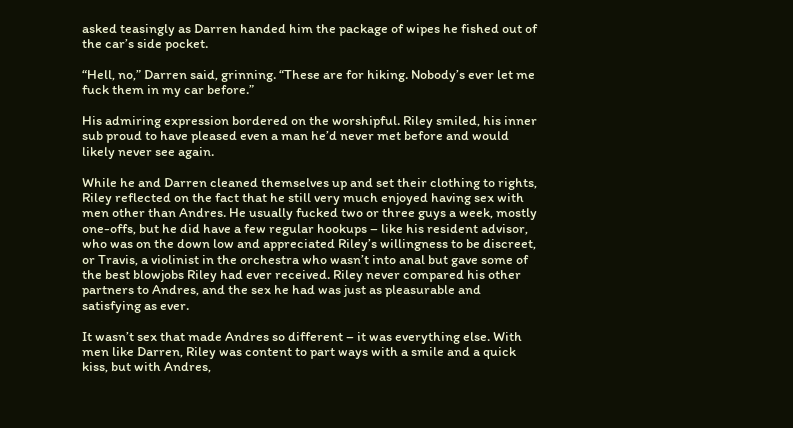asked teasingly as Darren handed him the package of wipes he fished out of the car’s side pocket.

“Hell, no,” Darren said, grinning. “These are for hiking. Nobody’s ever let me fuck them in my car before.”

His admiring expression bordered on the worshipful. Riley smiled, his inner sub proud to have pleased even a man he’d never met before and would likely never see again.

While he and Darren cleaned themselves up and set their clothing to rights, Riley reflected on the fact that he still very much enjoyed having sex with men other than Andres. He usually fucked two or three guys a week, mostly one-offs, but he did have a few regular hookups – like his resident advisor, who was on the down low and appreciated Riley’s willingness to be discreet, or Travis, a violinist in the orchestra who wasn’t into anal but gave some of the best blowjobs Riley had ever received. Riley never compared his other partners to Andres, and the sex he had was just as pleasurable and satisfying as ever.

It wasn’t sex that made Andres so different – it was everything else. With men like Darren, Riley was content to part ways with a smile and a quick kiss, but with Andres,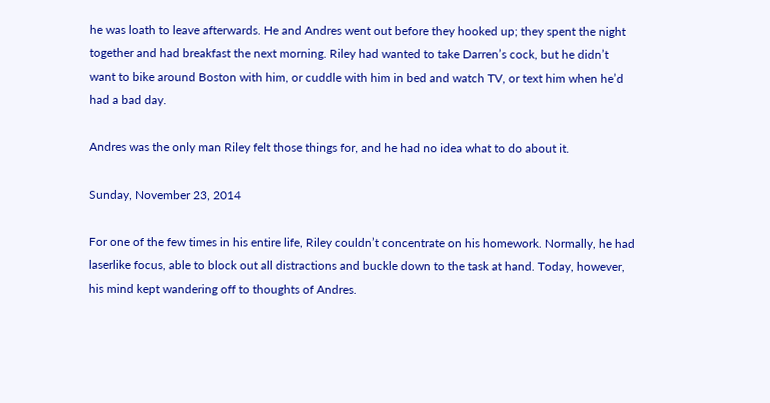he was loath to leave afterwards. He and Andres went out before they hooked up; they spent the night together and had breakfast the next morning. Riley had wanted to take Darren’s cock, but he didn’t want to bike around Boston with him, or cuddle with him in bed and watch TV, or text him when he’d had a bad day.

Andres was the only man Riley felt those things for, and he had no idea what to do about it.

Sunday, November 23, 2014

For one of the few times in his entire life, Riley couldn’t concentrate on his homework. Normally, he had laserlike focus, able to block out all distractions and buckle down to the task at hand. Today, however, his mind kept wandering off to thoughts of Andres.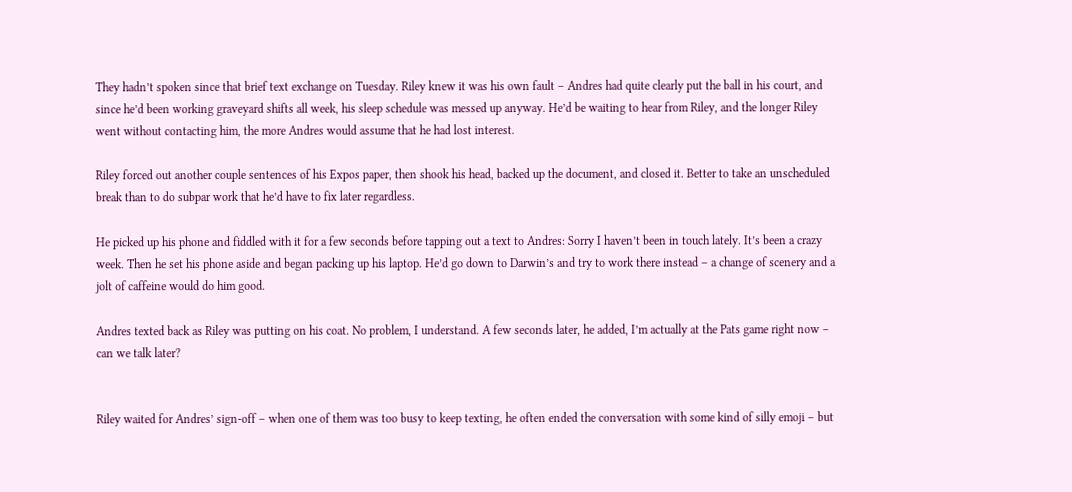They hadn’t spoken since that brief text exchange on Tuesday. Riley knew it was his own fault – Andres had quite clearly put the ball in his court, and since he’d been working graveyard shifts all week, his sleep schedule was messed up anyway. He’d be waiting to hear from Riley, and the longer Riley went without contacting him, the more Andres would assume that he had lost interest.

Riley forced out another couple sentences of his Expos paper, then shook his head, backed up the document, and closed it. Better to take an unscheduled break than to do subpar work that he’d have to fix later regardless.

He picked up his phone and fiddled with it for a few seconds before tapping out a text to Andres: Sorry I haven’t been in touch lately. It’s been a crazy week. Then he set his phone aside and began packing up his laptop. He’d go down to Darwin’s and try to work there instead – a change of scenery and a jolt of caffeine would do him good.

Andres texted back as Riley was putting on his coat. No problem, I understand. A few seconds later, he added, I’m actually at the Pats game right now – can we talk later?


Riley waited for Andres’ sign-off – when one of them was too busy to keep texting, he often ended the conversation with some kind of silly emoji – but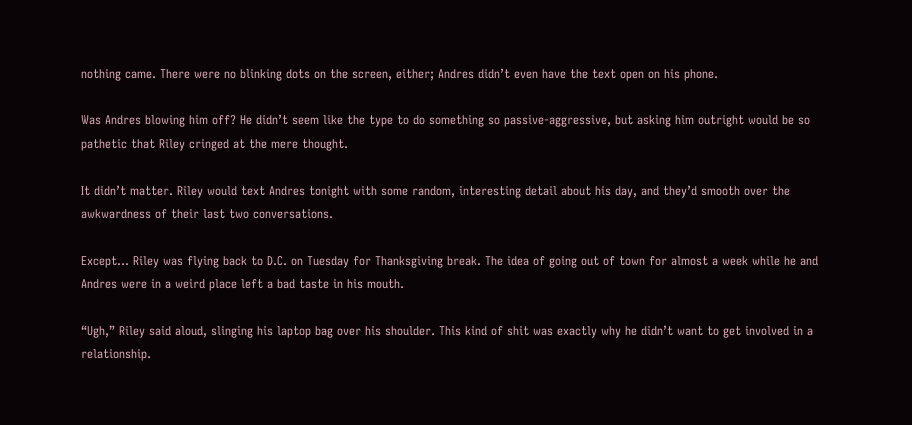nothing came. There were no blinking dots on the screen, either; Andres didn’t even have the text open on his phone.

Was Andres blowing him off? He didn’t seem like the type to do something so passive-aggressive, but asking him outright would be so pathetic that Riley cringed at the mere thought.

It didn’t matter. Riley would text Andres tonight with some random, interesting detail about his day, and they’d smooth over the awkwardness of their last two conversations.

Except… Riley was flying back to D.C. on Tuesday for Thanksgiving break. The idea of going out of town for almost a week while he and Andres were in a weird place left a bad taste in his mouth.

“Ugh,” Riley said aloud, slinging his laptop bag over his shoulder. This kind of shit was exactly why he didn’t want to get involved in a relationship.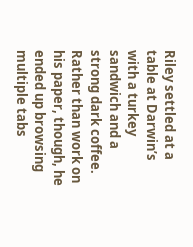Riley settled at a table at Darwin’s with a turkey sandwich and a strong dark coffee. Rather than work on his paper, though, he ended up browsing multiple tabs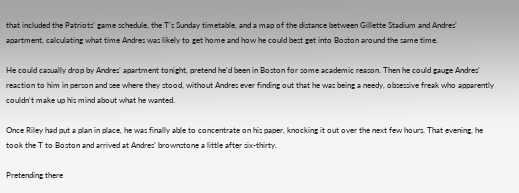that included the Patriots’ game schedule, the T’s Sunday timetable, and a map of the distance between Gillette Stadium and Andres’ apartment, calculating what time Andres was likely to get home and how he could best get into Boston around the same time.

He could casually drop by Andres’ apartment tonight, pretend he’d been in Boston for some academic reason. Then he could gauge Andres’ reaction to him in person and see where they stood, without Andres ever finding out that he was being a needy, obsessive freak who apparently couldn’t make up his mind about what he wanted.

Once Riley had put a plan in place, he was finally able to concentrate on his paper, knocking it out over the next few hours. That evening, he took the T to Boston and arrived at Andres’ brownstone a little after six-thirty.

Pretending there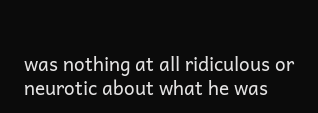was nothing at all ridiculous or neurotic about what he was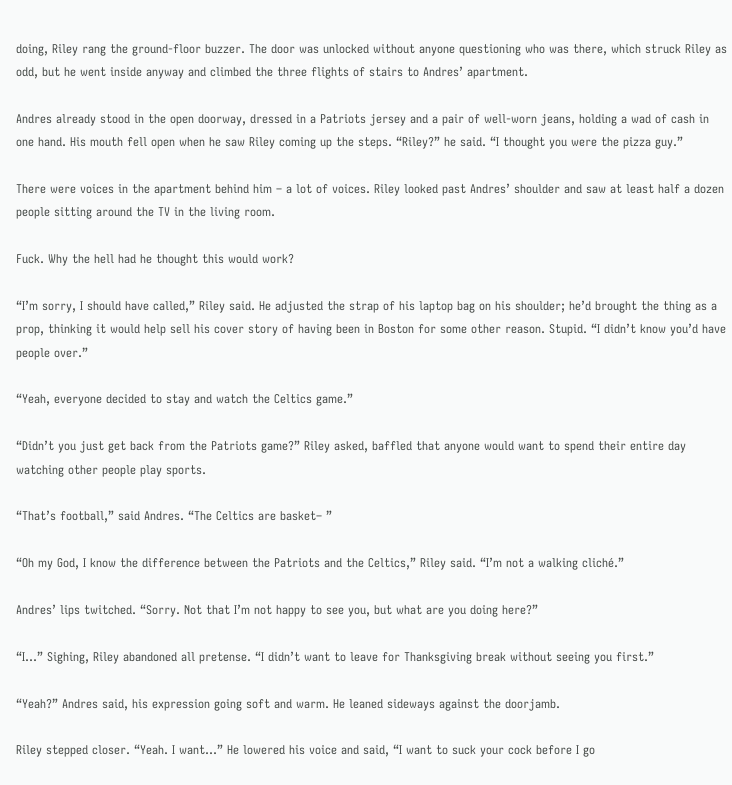doing, Riley rang the ground-floor buzzer. The door was unlocked without anyone questioning who was there, which struck Riley as odd, but he went inside anyway and climbed the three flights of stairs to Andres’ apartment.

Andres already stood in the open doorway, dressed in a Patriots jersey and a pair of well-worn jeans, holding a wad of cash in one hand. His mouth fell open when he saw Riley coming up the steps. “Riley?” he said. “I thought you were the pizza guy.”

There were voices in the apartment behind him – a lot of voices. Riley looked past Andres’ shoulder and saw at least half a dozen people sitting around the TV in the living room.

Fuck. Why the hell had he thought this would work?

“I’m sorry, I should have called,” Riley said. He adjusted the strap of his laptop bag on his shoulder; he’d brought the thing as a prop, thinking it would help sell his cover story of having been in Boston for some other reason. Stupid. “I didn’t know you’d have people over.”

“Yeah, everyone decided to stay and watch the Celtics game.”

“Didn’t you just get back from the Patriots game?” Riley asked, baffled that anyone would want to spend their entire day watching other people play sports.

“That’s football,” said Andres. “The Celtics are basket– ”

“Oh my God, I know the difference between the Patriots and the Celtics,” Riley said. “I’m not a walking cliché.”

Andres’ lips twitched. “Sorry. Not that I’m not happy to see you, but what are you doing here?”

“I…” Sighing, Riley abandoned all pretense. “I didn’t want to leave for Thanksgiving break without seeing you first.”

“Yeah?” Andres said, his expression going soft and warm. He leaned sideways against the doorjamb.

Riley stepped closer. “Yeah. I want…” He lowered his voice and said, “I want to suck your cock before I go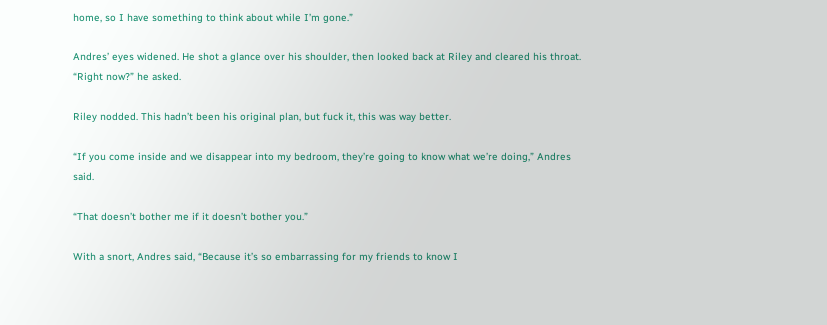home, so I have something to think about while I’m gone.”

Andres’ eyes widened. He shot a glance over his shoulder, then looked back at Riley and cleared his throat. “Right now?” he asked.

Riley nodded. This hadn’t been his original plan, but fuck it, this was way better.

“If you come inside and we disappear into my bedroom, they’re going to know what we’re doing,” Andres said.

“That doesn’t bother me if it doesn’t bother you.”

With a snort, Andres said, “Because it’s so embarrassing for my friends to know I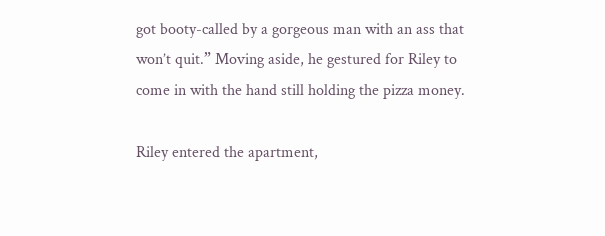got booty-called by a gorgeous man with an ass that won’t quit.” Moving aside, he gestured for Riley to come in with the hand still holding the pizza money.

Riley entered the apartment,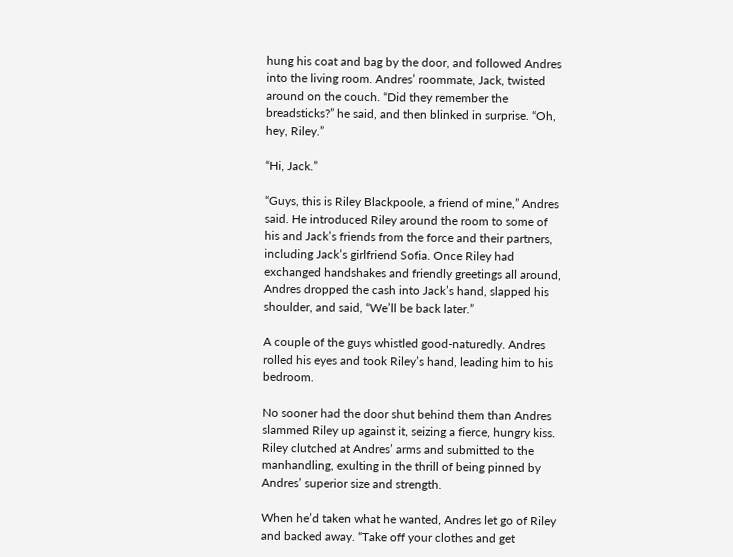hung his coat and bag by the door, and followed Andres into the living room. Andres’ roommate, Jack, twisted around on the couch. “Did they remember the breadsticks?” he said, and then blinked in surprise. “Oh, hey, Riley.”

“Hi, Jack.”

“Guys, this is Riley Blackpoole, a friend of mine,” Andres said. He introduced Riley around the room to some of his and Jack’s friends from the force and their partners, including Jack’s girlfriend Sofia. Once Riley had exchanged handshakes and friendly greetings all around, Andres dropped the cash into Jack’s hand, slapped his shoulder, and said, “We’ll be back later.”

A couple of the guys whistled good-naturedly. Andres rolled his eyes and took Riley’s hand, leading him to his bedroom.

No sooner had the door shut behind them than Andres slammed Riley up against it, seizing a fierce, hungry kiss. Riley clutched at Andres’ arms and submitted to the manhandling, exulting in the thrill of being pinned by Andres’ superior size and strength.

When he’d taken what he wanted, Andres let go of Riley and backed away. “Take off your clothes and get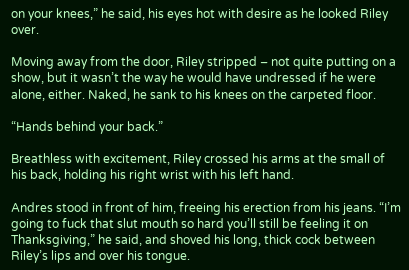on your knees,” he said, his eyes hot with desire as he looked Riley over.

Moving away from the door, Riley stripped – not quite putting on a show, but it wasn’t the way he would have undressed if he were alone, either. Naked, he sank to his knees on the carpeted floor.

“Hands behind your back.”

Breathless with excitement, Riley crossed his arms at the small of his back, holding his right wrist with his left hand.

Andres stood in front of him, freeing his erection from his jeans. “I’m going to fuck that slut mouth so hard you’ll still be feeling it on Thanksgiving,” he said, and shoved his long, thick cock between Riley’s lips and over his tongue.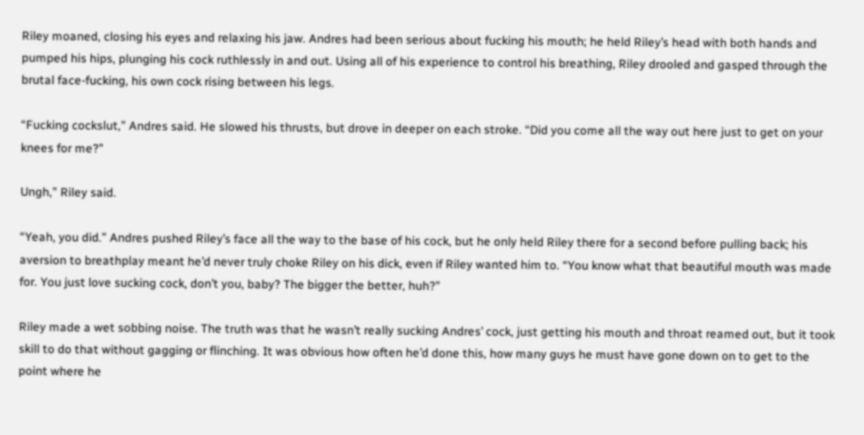Riley moaned, closing his eyes and relaxing his jaw. Andres had been serious about fucking his mouth; he held Riley’s head with both hands and pumped his hips, plunging his cock ruthlessly in and out. Using all of his experience to control his breathing, Riley drooled and gasped through the brutal face-fucking, his own cock rising between his legs.

“Fucking cockslut,” Andres said. He slowed his thrusts, but drove in deeper on each stroke. “Did you come all the way out here just to get on your knees for me?”

Ungh,” Riley said.

“Yeah, you did.” Andres pushed Riley’s face all the way to the base of his cock, but he only held Riley there for a second before pulling back; his aversion to breathplay meant he’d never truly choke Riley on his dick, even if Riley wanted him to. “You know what that beautiful mouth was made for. You just love sucking cock, don’t you, baby? The bigger the better, huh?”

Riley made a wet sobbing noise. The truth was that he wasn’t really sucking Andres’ cock, just getting his mouth and throat reamed out, but it took skill to do that without gagging or flinching. It was obvious how often he’d done this, how many guys he must have gone down on to get to the point where he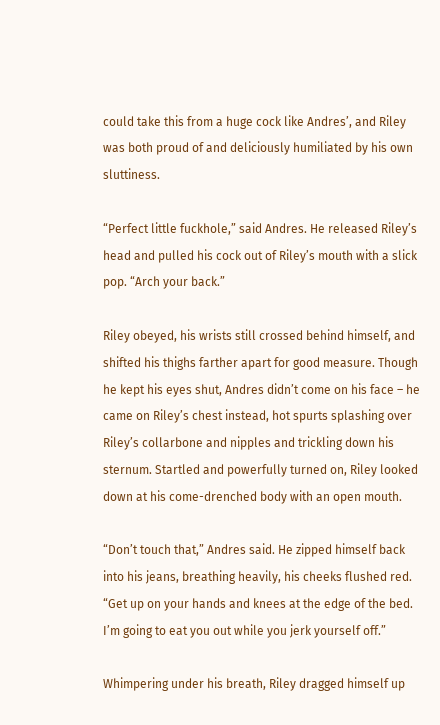could take this from a huge cock like Andres’, and Riley was both proud of and deliciously humiliated by his own sluttiness.

“Perfect little fuckhole,” said Andres. He released Riley’s head and pulled his cock out of Riley’s mouth with a slick pop. “Arch your back.”

Riley obeyed, his wrists still crossed behind himself, and shifted his thighs farther apart for good measure. Though he kept his eyes shut, Andres didn’t come on his face – he came on Riley’s chest instead, hot spurts splashing over Riley’s collarbone and nipples and trickling down his sternum. Startled and powerfully turned on, Riley looked down at his come-drenched body with an open mouth.

“Don’t touch that,” Andres said. He zipped himself back into his jeans, breathing heavily, his cheeks flushed red. “Get up on your hands and knees at the edge of the bed. I’m going to eat you out while you jerk yourself off.”

Whimpering under his breath, Riley dragged himself up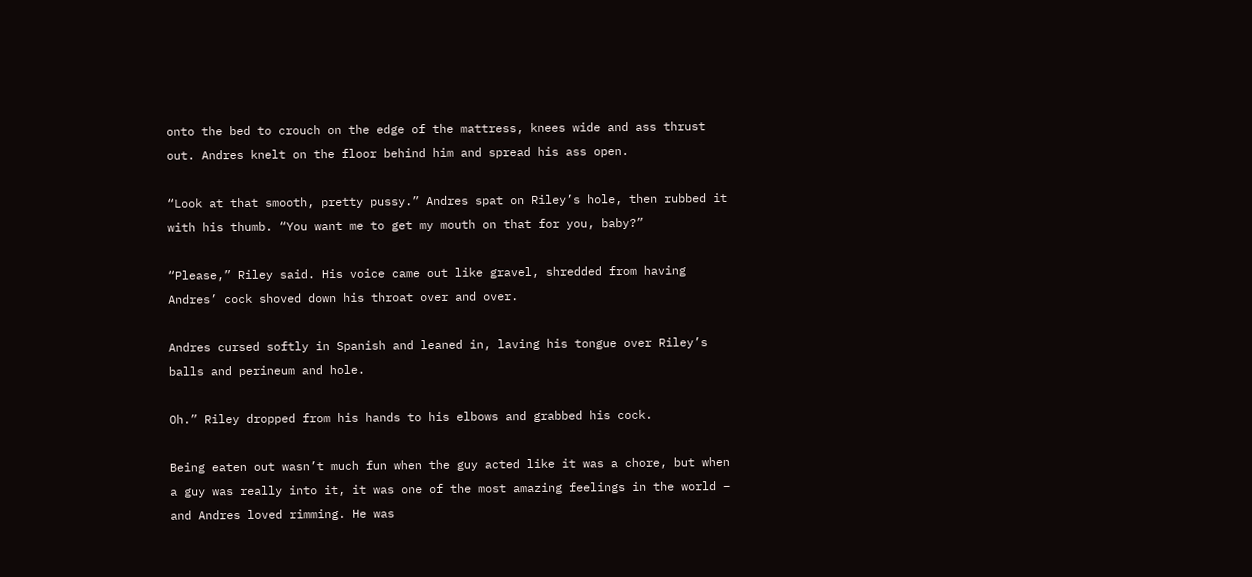onto the bed to crouch on the edge of the mattress, knees wide and ass thrust out. Andres knelt on the floor behind him and spread his ass open.

“Look at that smooth, pretty pussy.” Andres spat on Riley’s hole, then rubbed it with his thumb. “You want me to get my mouth on that for you, baby?”

“Please,” Riley said. His voice came out like gravel, shredded from having Andres’ cock shoved down his throat over and over.

Andres cursed softly in Spanish and leaned in, laving his tongue over Riley’s balls and perineum and hole.

Oh.” Riley dropped from his hands to his elbows and grabbed his cock.

Being eaten out wasn’t much fun when the guy acted like it was a chore, but when a guy was really into it, it was one of the most amazing feelings in the world – and Andres loved rimming. He was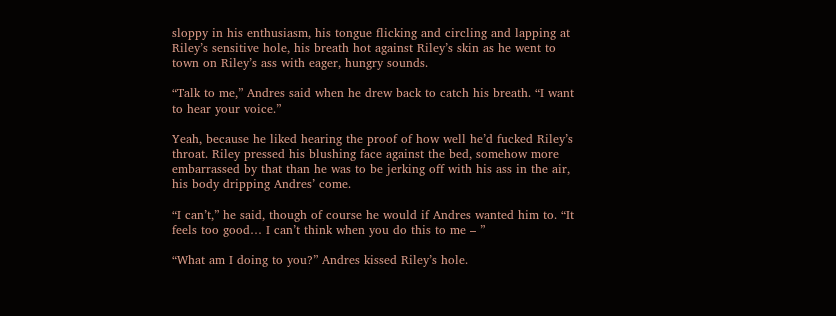sloppy in his enthusiasm, his tongue flicking and circling and lapping at Riley’s sensitive hole, his breath hot against Riley’s skin as he went to town on Riley’s ass with eager, hungry sounds.

“Talk to me,” Andres said when he drew back to catch his breath. “I want to hear your voice.”

Yeah, because he liked hearing the proof of how well he’d fucked Riley’s throat. Riley pressed his blushing face against the bed, somehow more embarrassed by that than he was to be jerking off with his ass in the air, his body dripping Andres’ come.

“I can’t,” he said, though of course he would if Andres wanted him to. “It feels too good… I can’t think when you do this to me – ”

“What am I doing to you?” Andres kissed Riley’s hole.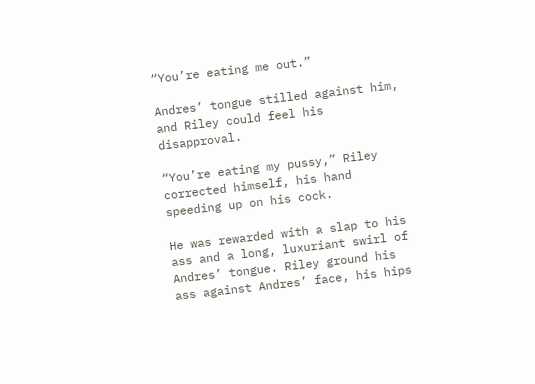“You’re eating me out.”

Andres’ tongue stilled against him, and Riley could feel his disapproval.

“You’re eating my pussy,” Riley corrected himself, his hand speeding up on his cock.

He was rewarded with a slap to his ass and a long, luxuriant swirl of Andres’ tongue. Riley ground his ass against Andres’ face, his hips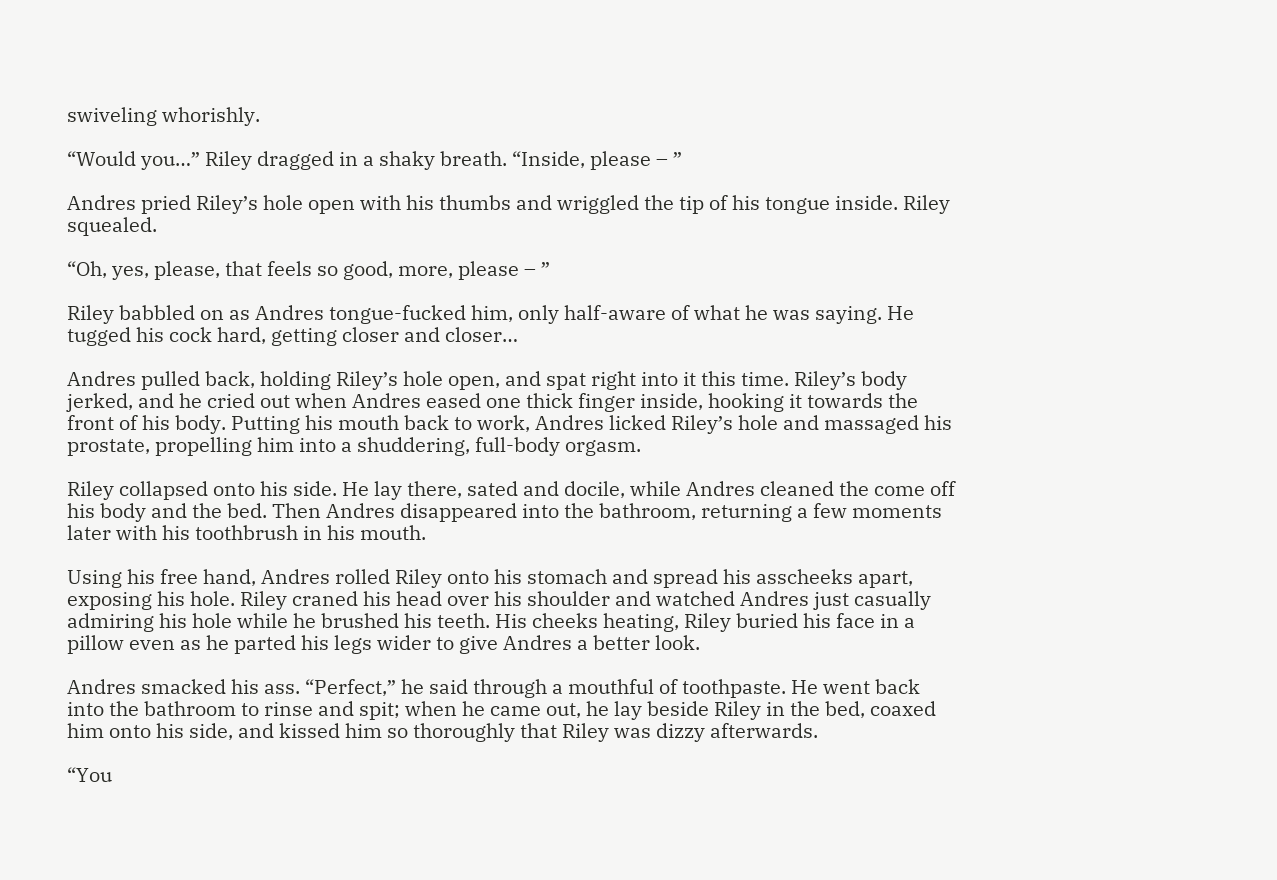swiveling whorishly.

“Would you…” Riley dragged in a shaky breath. “Inside, please – ”

Andres pried Riley’s hole open with his thumbs and wriggled the tip of his tongue inside. Riley squealed.

“Oh, yes, please, that feels so good, more, please – ”

Riley babbled on as Andres tongue-fucked him, only half-aware of what he was saying. He tugged his cock hard, getting closer and closer…

Andres pulled back, holding Riley’s hole open, and spat right into it this time. Riley’s body jerked, and he cried out when Andres eased one thick finger inside, hooking it towards the front of his body. Putting his mouth back to work, Andres licked Riley’s hole and massaged his prostate, propelling him into a shuddering, full-body orgasm.

Riley collapsed onto his side. He lay there, sated and docile, while Andres cleaned the come off his body and the bed. Then Andres disappeared into the bathroom, returning a few moments later with his toothbrush in his mouth.

Using his free hand, Andres rolled Riley onto his stomach and spread his asscheeks apart, exposing his hole. Riley craned his head over his shoulder and watched Andres just casually admiring his hole while he brushed his teeth. His cheeks heating, Riley buried his face in a pillow even as he parted his legs wider to give Andres a better look.

Andres smacked his ass. “Perfect,” he said through a mouthful of toothpaste. He went back into the bathroom to rinse and spit; when he came out, he lay beside Riley in the bed, coaxed him onto his side, and kissed him so thoroughly that Riley was dizzy afterwards.

“You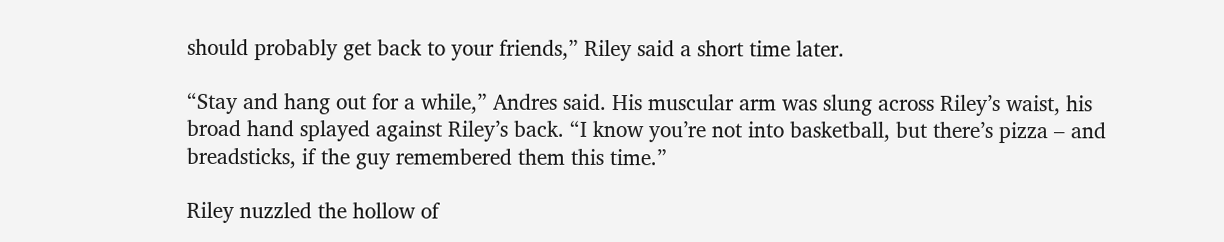should probably get back to your friends,” Riley said a short time later.

“Stay and hang out for a while,” Andres said. His muscular arm was slung across Riley’s waist, his broad hand splayed against Riley’s back. “I know you’re not into basketball, but there’s pizza – and breadsticks, if the guy remembered them this time.”

Riley nuzzled the hollow of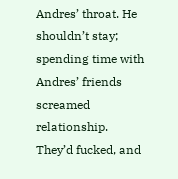Andres’ throat. He shouldn’t stay; spending time with Andres’ friends screamed relationship. They’d fucked, and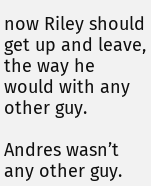now Riley should get up and leave, the way he would with any other guy.

Andres wasn’t any other guy.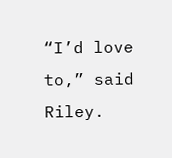“I’d love to,” said Riley.